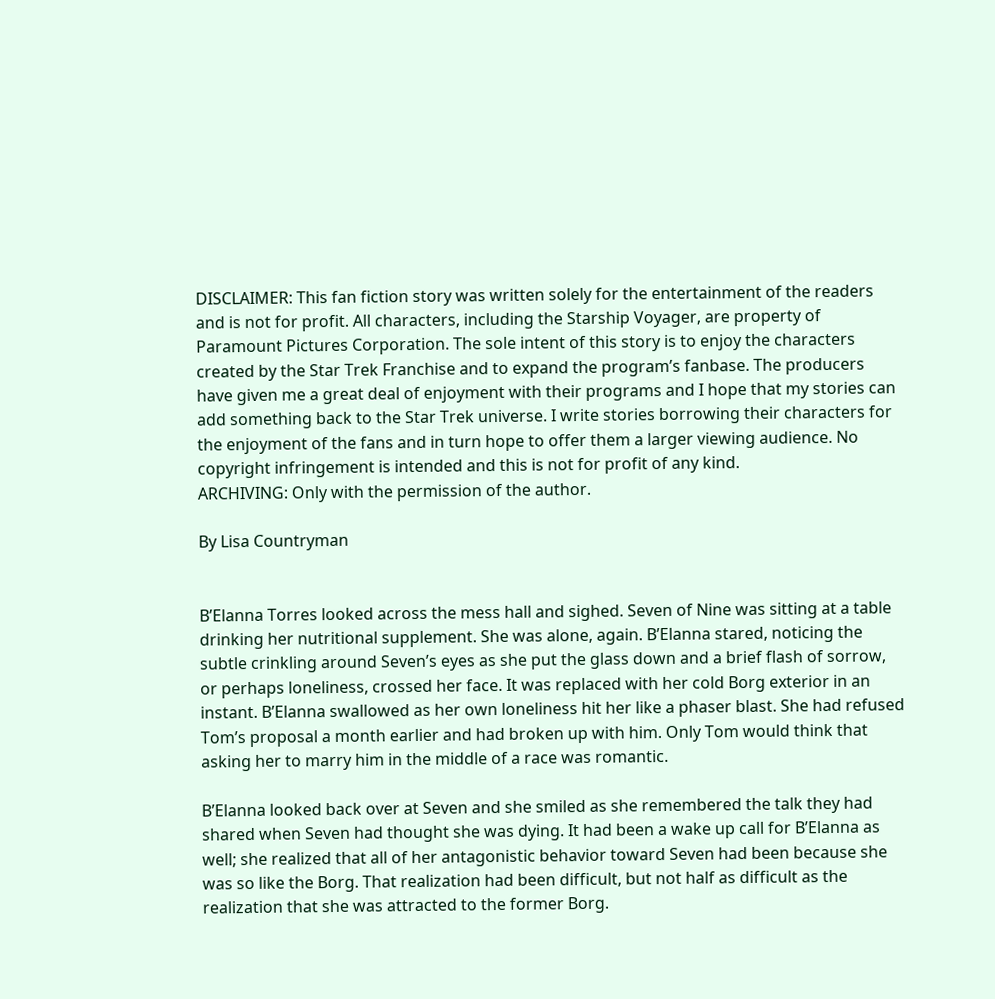DISCLAIMER: This fan fiction story was written solely for the entertainment of the readers and is not for profit. All characters, including the Starship Voyager, are property of Paramount Pictures Corporation. The sole intent of this story is to enjoy the characters created by the Star Trek Franchise and to expand the program’s fanbase. The producers have given me a great deal of enjoyment with their programs and I hope that my stories can add something back to the Star Trek universe. I write stories borrowing their characters for the enjoyment of the fans and in turn hope to offer them a larger viewing audience. No copyright infringement is intended and this is not for profit of any kind.
ARCHIVING: Only with the permission of the author.

By Lisa Countryman


B’Elanna Torres looked across the mess hall and sighed. Seven of Nine was sitting at a table drinking her nutritional supplement. She was alone, again. B’Elanna stared, noticing the subtle crinkling around Seven’s eyes as she put the glass down and a brief flash of sorrow, or perhaps loneliness, crossed her face. It was replaced with her cold Borg exterior in an instant. B’Elanna swallowed as her own loneliness hit her like a phaser blast. She had refused Tom’s proposal a month earlier and had broken up with him. Only Tom would think that asking her to marry him in the middle of a race was romantic.

B’Elanna looked back over at Seven and she smiled as she remembered the talk they had shared when Seven had thought she was dying. It had been a wake up call for B’Elanna as well; she realized that all of her antagonistic behavior toward Seven had been because she was so like the Borg. That realization had been difficult, but not half as difficult as the realization that she was attracted to the former Borg.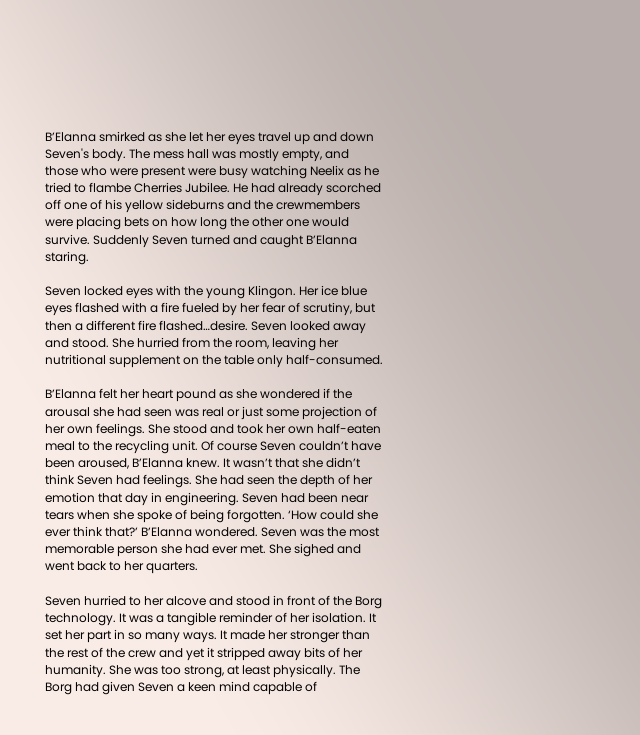B’Elanna smirked as she let her eyes travel up and down Seven's body. The mess hall was mostly empty, and those who were present were busy watching Neelix as he tried to flambe Cherries Jubilee. He had already scorched off one of his yellow sideburns and the crewmembers were placing bets on how long the other one would survive. Suddenly Seven turned and caught B’Elanna staring.

Seven locked eyes with the young Klingon. Her ice blue eyes flashed with a fire fueled by her fear of scrutiny, but then a different fire flashed…desire. Seven looked away and stood. She hurried from the room, leaving her nutritional supplement on the table only half-consumed.

B’Elanna felt her heart pound as she wondered if the arousal she had seen was real or just some projection of her own feelings. She stood and took her own half-eaten meal to the recycling unit. Of course Seven couldn’t have been aroused, B’Elanna knew. It wasn’t that she didn’t think Seven had feelings. She had seen the depth of her emotion that day in engineering. Seven had been near tears when she spoke of being forgotten. ‘How could she ever think that?’ B’Elanna wondered. Seven was the most memorable person she had ever met. She sighed and went back to her quarters.

Seven hurried to her alcove and stood in front of the Borg technology. It was a tangible reminder of her isolation. It set her part in so many ways. It made her stronger than the rest of the crew and yet it stripped away bits of her humanity. She was too strong, at least physically. The Borg had given Seven a keen mind capable of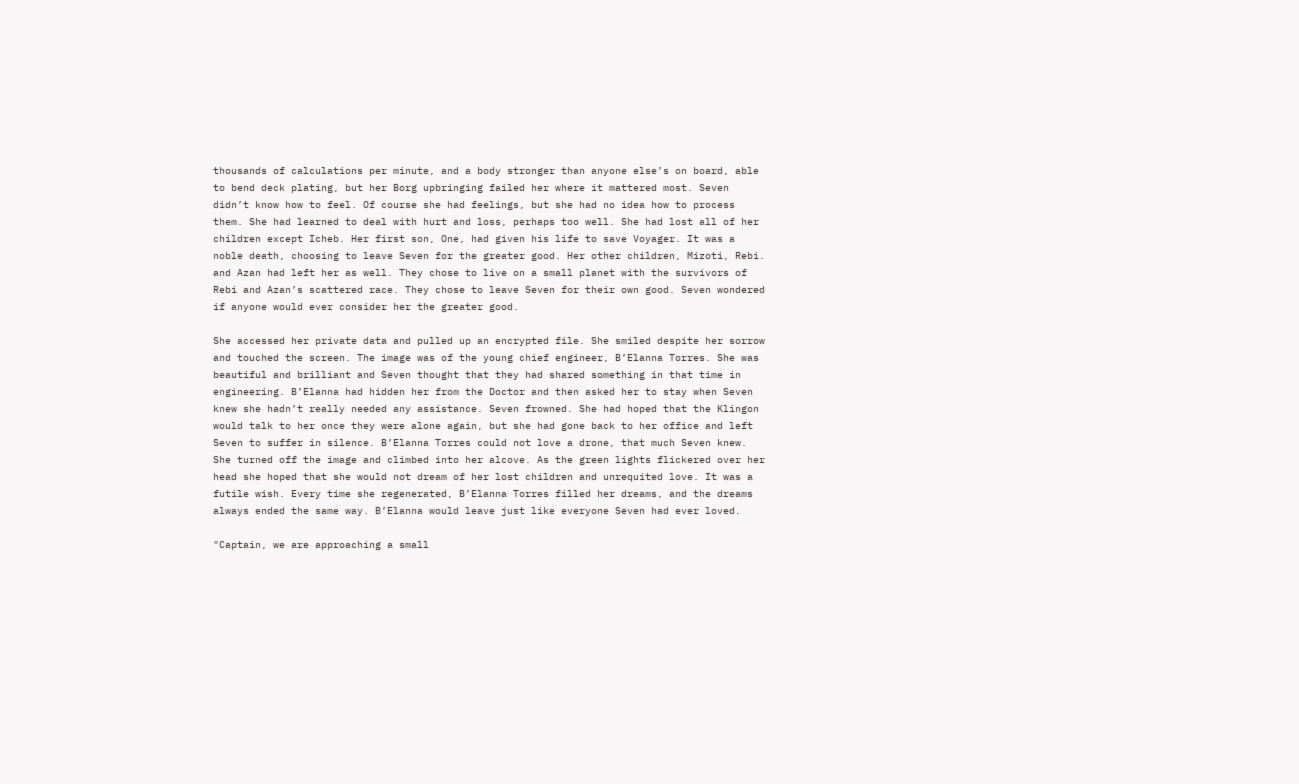thousands of calculations per minute, and a body stronger than anyone else’s on board, able to bend deck plating, but her Borg upbringing failed her where it mattered most. Seven didn’t know how to feel. Of course she had feelings, but she had no idea how to process them. She had learned to deal with hurt and loss, perhaps too well. She had lost all of her children except Icheb. Her first son, One, had given his life to save Voyager. It was a noble death, choosing to leave Seven for the greater good. Her other children, Mizoti, Rebi. and Azan had left her as well. They chose to live on a small planet with the survivors of Rebi and Azan’s scattered race. They chose to leave Seven for their own good. Seven wondered if anyone would ever consider her the greater good.

She accessed her private data and pulled up an encrypted file. She smiled despite her sorrow and touched the screen. The image was of the young chief engineer, B’Elanna Torres. She was beautiful and brilliant and Seven thought that they had shared something in that time in engineering. B’Elanna had hidden her from the Doctor and then asked her to stay when Seven knew she hadn’t really needed any assistance. Seven frowned. She had hoped that the Klingon would talk to her once they were alone again, but she had gone back to her office and left Seven to suffer in silence. B’Elanna Torres could not love a drone, that much Seven knew. She turned off the image and climbed into her alcove. As the green lights flickered over her head she hoped that she would not dream of her lost children and unrequited love. It was a futile wish. Every time she regenerated, B’Elanna Torres filled her dreams, and the dreams always ended the same way. B’Elanna would leave just like everyone Seven had ever loved.

"Captain, we are approaching a small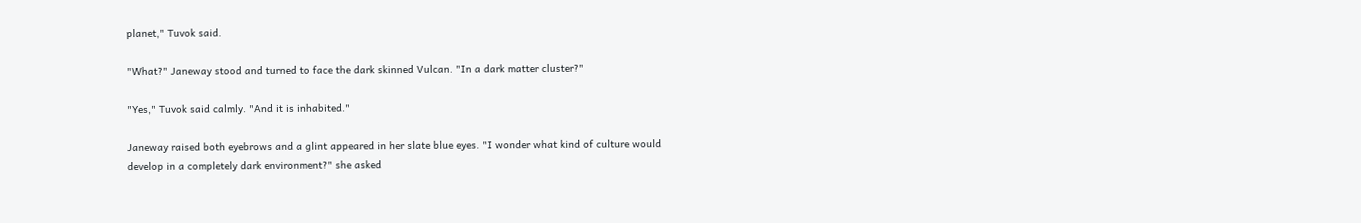planet," Tuvok said.

"What?" Janeway stood and turned to face the dark skinned Vulcan. "In a dark matter cluster?"

"Yes," Tuvok said calmly. "And it is inhabited."

Janeway raised both eyebrows and a glint appeared in her slate blue eyes. "I wonder what kind of culture would develop in a completely dark environment?" she asked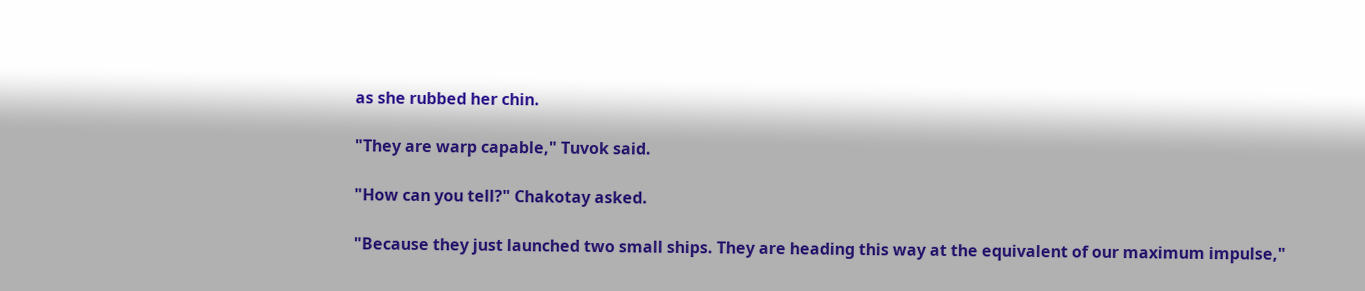as she rubbed her chin.

"They are warp capable," Tuvok said.

"How can you tell?" Chakotay asked.

"Because they just launched two small ships. They are heading this way at the equivalent of our maximum impulse,"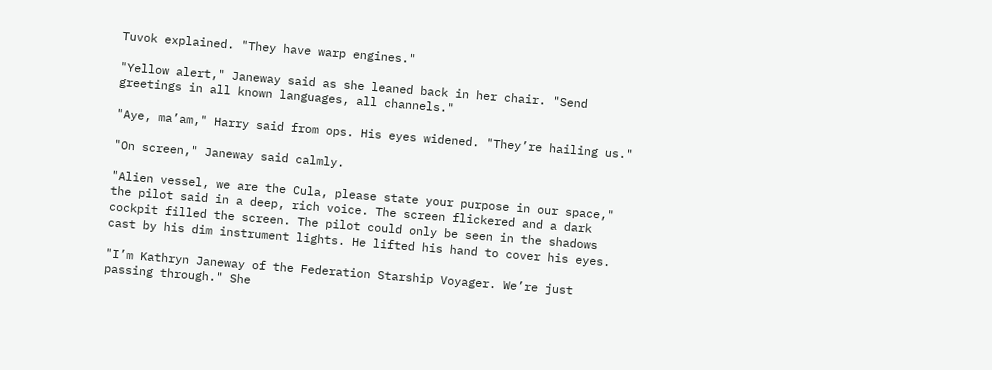Tuvok explained. "They have warp engines."

"Yellow alert," Janeway said as she leaned back in her chair. "Send greetings in all known languages, all channels."

"Aye, ma’am," Harry said from ops. His eyes widened. "They’re hailing us."

"On screen," Janeway said calmly.

"Alien vessel, we are the Cula, please state your purpose in our space," the pilot said in a deep, rich voice. The screen flickered and a dark cockpit filled the screen. The pilot could only be seen in the shadows cast by his dim instrument lights. He lifted his hand to cover his eyes.

"I’m Kathryn Janeway of the Federation Starship Voyager. We’re just passing through." She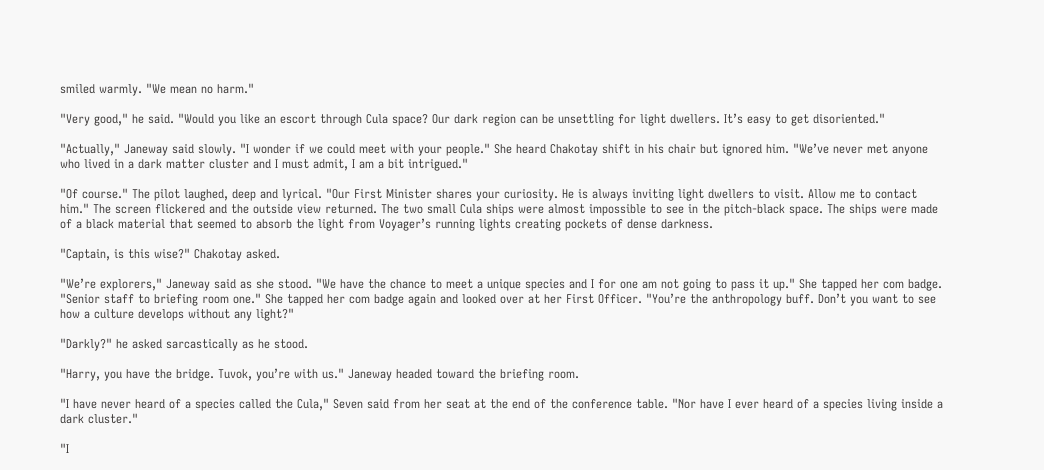smiled warmly. "We mean no harm."

"Very good," he said. "Would you like an escort through Cula space? Our dark region can be unsettling for light dwellers. It’s easy to get disoriented."

"Actually," Janeway said slowly. "I wonder if we could meet with your people." She heard Chakotay shift in his chair but ignored him. "We’ve never met anyone who lived in a dark matter cluster and I must admit, I am a bit intrigued."

"Of course." The pilot laughed, deep and lyrical. "Our First Minister shares your curiosity. He is always inviting light dwellers to visit. Allow me to contact him." The screen flickered and the outside view returned. The two small Cula ships were almost impossible to see in the pitch-black space. The ships were made of a black material that seemed to absorb the light from Voyager’s running lights creating pockets of dense darkness.

"Captain, is this wise?" Chakotay asked.

"We’re explorers," Janeway said as she stood. "We have the chance to meet a unique species and I for one am not going to pass it up." She tapped her com badge. "Senior staff to briefing room one." She tapped her com badge again and looked over at her First Officer. "You’re the anthropology buff. Don’t you want to see how a culture develops without any light?"

"Darkly?" he asked sarcastically as he stood.

"Harry, you have the bridge. Tuvok, you’re with us." Janeway headed toward the briefing room.

"I have never heard of a species called the Cula," Seven said from her seat at the end of the conference table. "Nor have I ever heard of a species living inside a dark cluster."

"I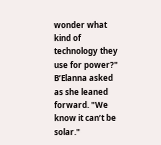wonder what kind of technology they use for power?" B’Elanna asked as she leaned forward. "We know it can’t be solar."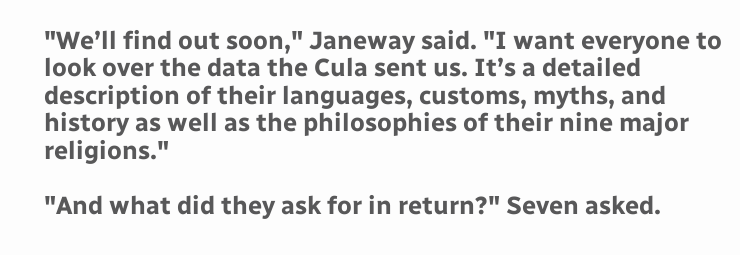"We’ll find out soon," Janeway said. "I want everyone to look over the data the Cula sent us. It’s a detailed description of their languages, customs, myths, and history as well as the philosophies of their nine major religions."

"And what did they ask for in return?" Seven asked.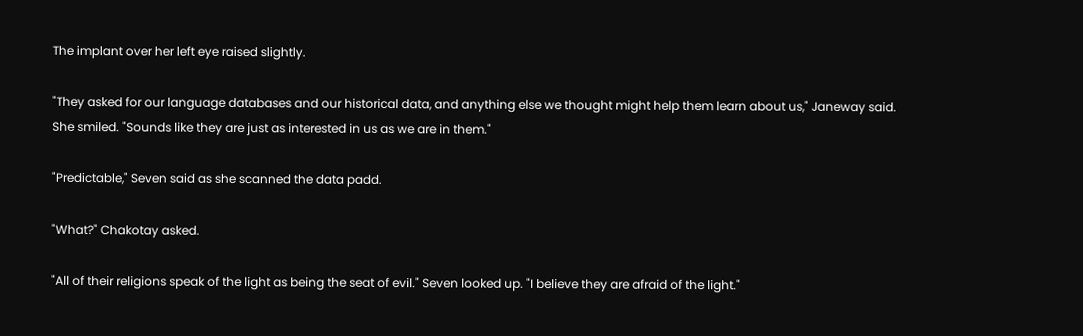The implant over her left eye raised slightly.

"They asked for our language databases and our historical data, and anything else we thought might help them learn about us," Janeway said. She smiled. "Sounds like they are just as interested in us as we are in them."

"Predictable," Seven said as she scanned the data padd.

"What?" Chakotay asked.

"All of their religions speak of the light as being the seat of evil." Seven looked up. "I believe they are afraid of the light."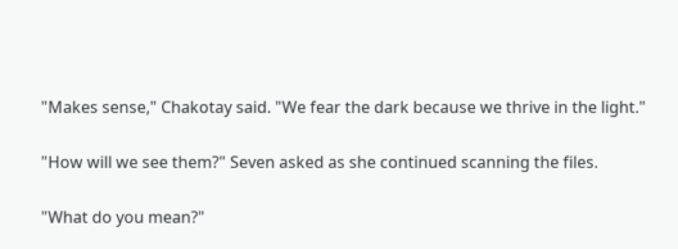"Makes sense," Chakotay said. "We fear the dark because we thrive in the light."

"How will we see them?" Seven asked as she continued scanning the files.

"What do you mean?"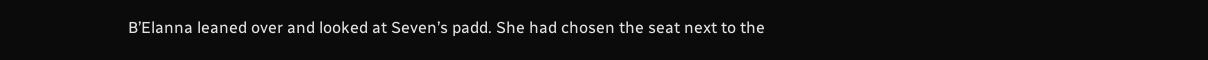B’Elanna leaned over and looked at Seven’s padd. She had chosen the seat next to the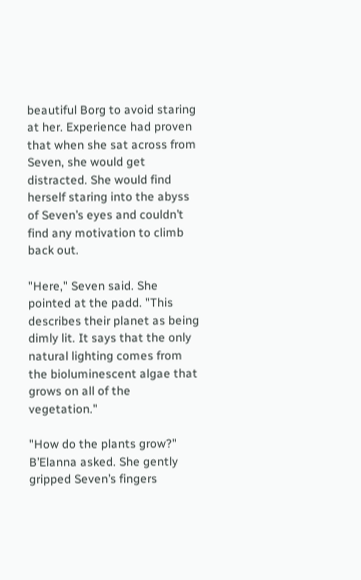beautiful Borg to avoid staring at her. Experience had proven that when she sat across from Seven, she would get distracted. She would find herself staring into the abyss of Seven’s eyes and couldn’t find any motivation to climb back out.

"Here," Seven said. She pointed at the padd. "This describes their planet as being dimly lit. It says that the only natural lighting comes from the bioluminescent algae that grows on all of the vegetation."

"How do the plants grow?" B’Elanna asked. She gently gripped Seven’s fingers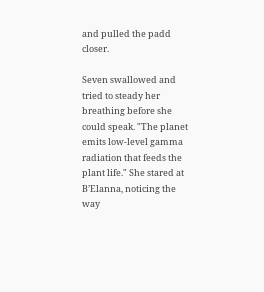and pulled the padd closer.

Seven swallowed and tried to steady her breathing before she could speak. "The planet emits low-level gamma radiation that feeds the plant life." She stared at B’Elanna, noticing the way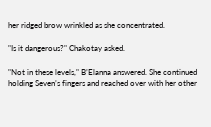her ridged brow wrinkled as she concentrated.

"Is it dangerous?" Chakotay asked.

"Not in these levels," B’Elanna answered. She continued holding Seven’s fingers and reached over with her other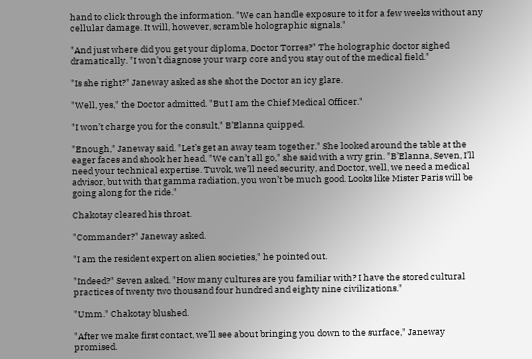hand to click through the information. "We can handle exposure to it for a few weeks without any cellular damage. It will, however, scramble holographic signals."

"And just where did you get your diploma, Doctor Torres?" The holographic doctor sighed dramatically. "I won’t diagnose your warp core and you stay out of the medical field."

"Is she right?" Janeway asked as she shot the Doctor an icy glare.

"Well, yes," the Doctor admitted. "But I am the Chief Medical Officer."

"I won’t charge you for the consult," B’Elanna quipped.

"Enough," Janeway said. "Let’s get an away team together." She looked around the table at the eager faces and shook her head. "We can’t all go," she said with a wry grin. "B’Elanna, Seven, I’ll need your technical expertise. Tuvok, we’ll need security, and Doctor, well, we need a medical advisor, but with that gamma radiation, you won’t be much good. Looks like Mister Paris will be going along for the ride."

Chakotay cleared his throat.

"Commander?" Janeway asked.

"I am the resident expert on alien societies," he pointed out.

"Indeed?" Seven asked. "How many cultures are you familiar with? I have the stored cultural practices of twenty two thousand four hundred and eighty nine civilizations."

"Umm." Chakotay blushed.

"After we make first contact, we’ll see about bringing you down to the surface," Janeway promised.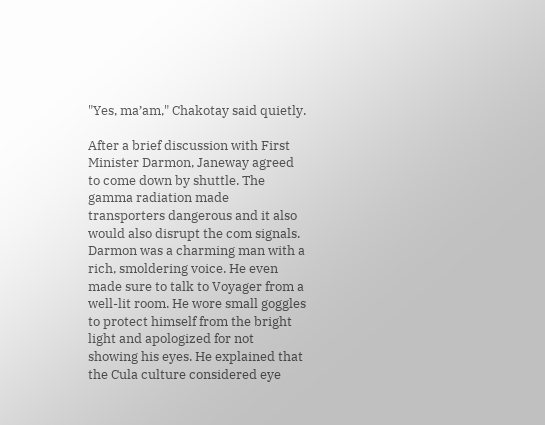"Yes, ma’am," Chakotay said quietly.

After a brief discussion with First Minister Darmon, Janeway agreed to come down by shuttle. The gamma radiation made transporters dangerous and it also would also disrupt the com signals. Darmon was a charming man with a rich, smoldering voice. He even made sure to talk to Voyager from a well-lit room. He wore small goggles to protect himself from the bright light and apologized for not showing his eyes. He explained that the Cula culture considered eye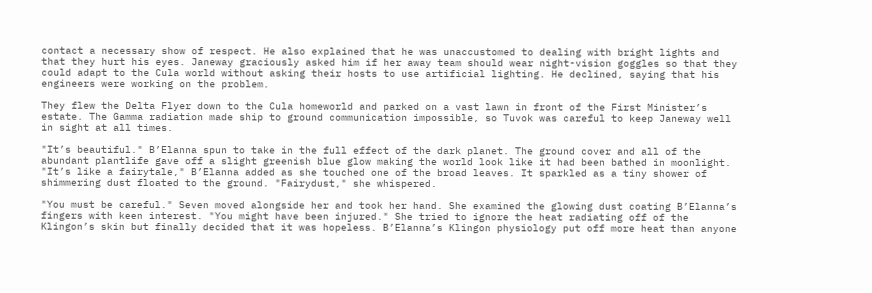contact a necessary show of respect. He also explained that he was unaccustomed to dealing with bright lights and that they hurt his eyes. Janeway graciously asked him if her away team should wear night-vision goggles so that they could adapt to the Cula world without asking their hosts to use artificial lighting. He declined, saying that his engineers were working on the problem.

They flew the Delta Flyer down to the Cula homeworld and parked on a vast lawn in front of the First Minister’s estate. The Gamma radiation made ship to ground communication impossible, so Tuvok was careful to keep Janeway well in sight at all times.

"It’s beautiful." B’Elanna spun to take in the full effect of the dark planet. The ground cover and all of the abundant plantlife gave off a slight greenish blue glow making the world look like it had been bathed in moonlight. "It’s like a fairytale," B’Elanna added as she touched one of the broad leaves. It sparkled as a tiny shower of shimmering dust floated to the ground. "Fairydust," she whispered.

"You must be careful." Seven moved alongside her and took her hand. She examined the glowing dust coating B’Elanna’s fingers with keen interest. "You might have been injured." She tried to ignore the heat radiating off of the Klingon’s skin but finally decided that it was hopeless. B’Elanna’s Klingon physiology put off more heat than anyone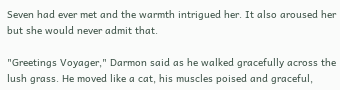Seven had ever met and the warmth intrigued her. It also aroused her but she would never admit that.

"Greetings Voyager," Darmon said as he walked gracefully across the lush grass. He moved like a cat, his muscles poised and graceful,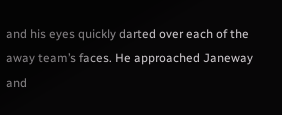and his eyes quickly darted over each of the away team’s faces. He approached Janeway and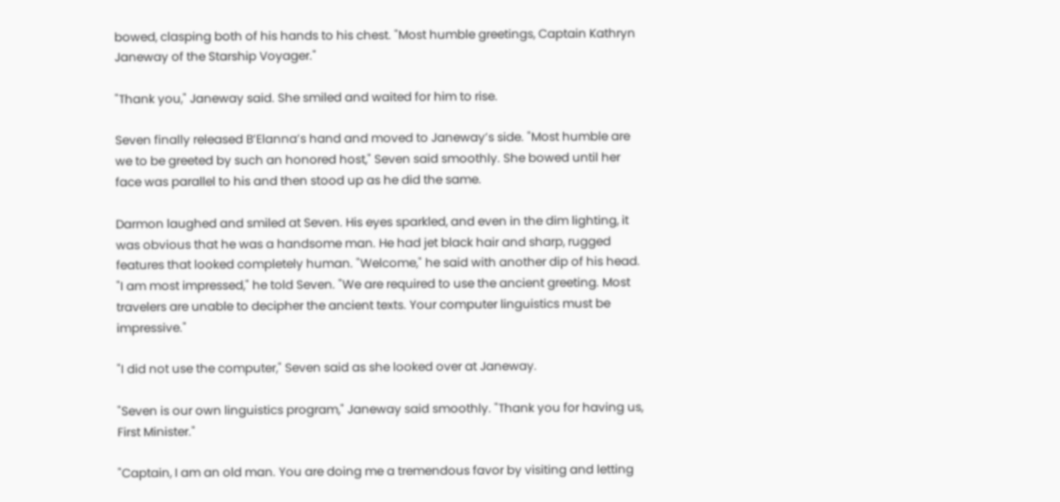bowed, clasping both of his hands to his chest. "Most humble greetings, Captain Kathryn Janeway of the Starship Voyager."

"Thank you," Janeway said. She smiled and waited for him to rise.

Seven finally released B’Elanna’s hand and moved to Janeway’s side. "Most humble are we to be greeted by such an honored host," Seven said smoothly. She bowed until her face was parallel to his and then stood up as he did the same.

Darmon laughed and smiled at Seven. His eyes sparkled, and even in the dim lighting, it was obvious that he was a handsome man. He had jet black hair and sharp, rugged features that looked completely human. "Welcome," he said with another dip of his head. "I am most impressed," he told Seven. "We are required to use the ancient greeting. Most travelers are unable to decipher the ancient texts. Your computer linguistics must be impressive."

"I did not use the computer," Seven said as she looked over at Janeway.

"Seven is our own linguistics program," Janeway said smoothly. "Thank you for having us, First Minister."

"Captain, I am an old man. You are doing me a tremendous favor by visiting and letting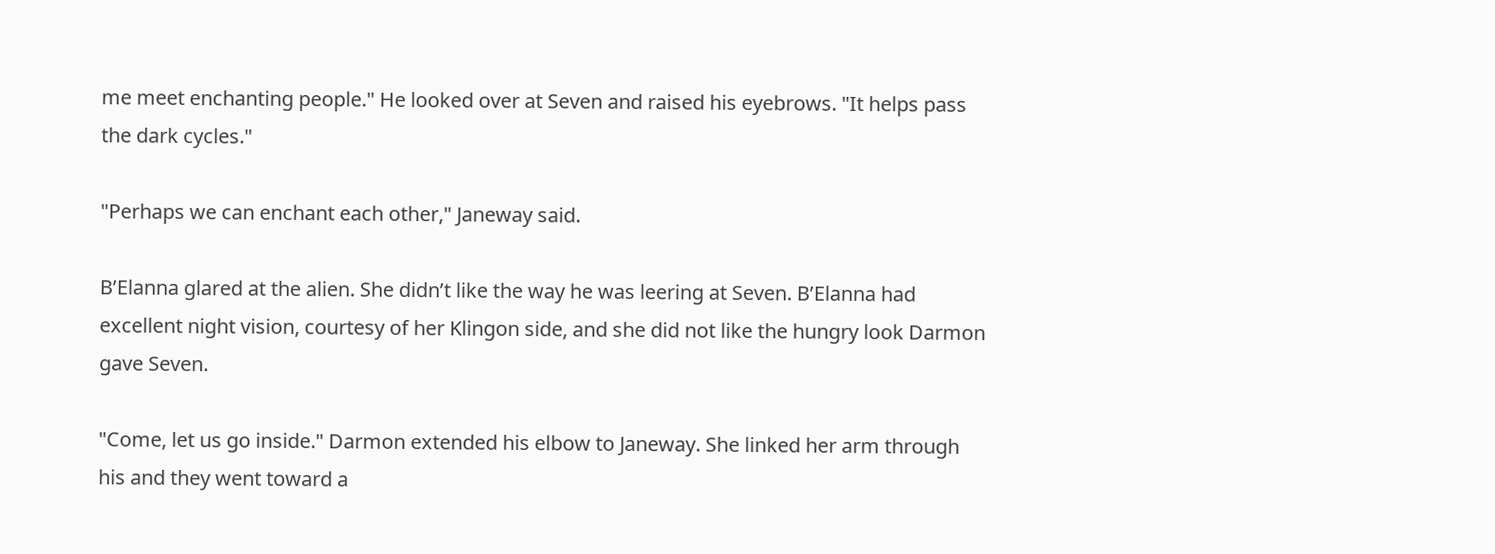me meet enchanting people." He looked over at Seven and raised his eyebrows. "It helps pass the dark cycles."

"Perhaps we can enchant each other," Janeway said.

B’Elanna glared at the alien. She didn’t like the way he was leering at Seven. B’Elanna had excellent night vision, courtesy of her Klingon side, and she did not like the hungry look Darmon gave Seven.

"Come, let us go inside." Darmon extended his elbow to Janeway. She linked her arm through his and they went toward a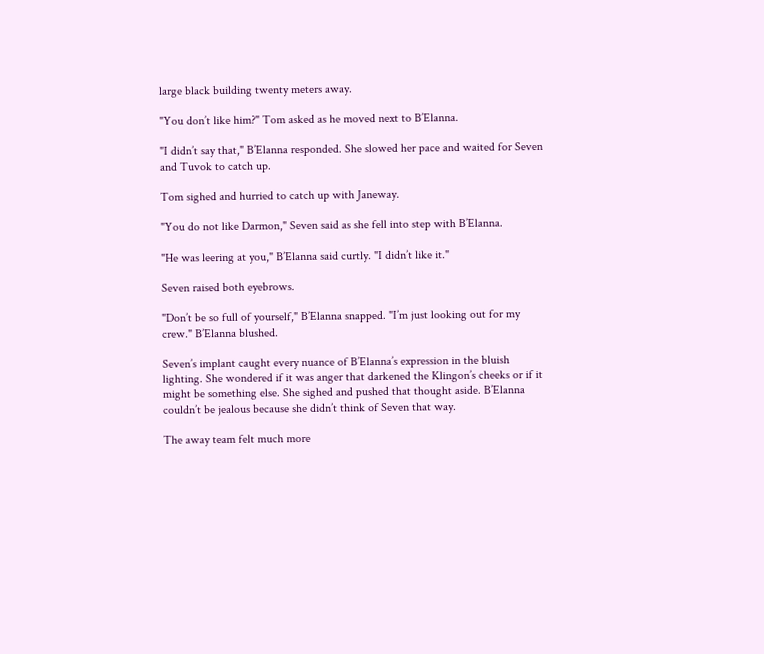large black building twenty meters away.

"You don’t like him?" Tom asked as he moved next to B’Elanna.

"I didn’t say that," B’Elanna responded. She slowed her pace and waited for Seven and Tuvok to catch up.

Tom sighed and hurried to catch up with Janeway.

"You do not like Darmon," Seven said as she fell into step with B’Elanna.

"He was leering at you," B’Elanna said curtly. "I didn’t like it."

Seven raised both eyebrows.

"Don’t be so full of yourself," B’Elanna snapped. "I’m just looking out for my crew." B’Elanna blushed.

Seven’s implant caught every nuance of B’Elanna’s expression in the bluish lighting. She wondered if it was anger that darkened the Klingon’s cheeks or if it might be something else. She sighed and pushed that thought aside. B’Elanna couldn’t be jealous because she didn’t think of Seven that way.

The away team felt much more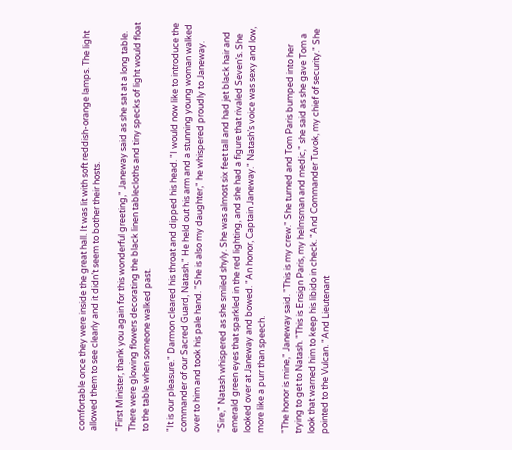comfortable once they were inside the great hall. It was lit with soft reddish-orange lamps. The light allowed them to see clearly and it didn’t seem to bother their hosts.

"First Minister, thank you again for this wonderful greeting," Janeway said as she sat at a long table. There were glowing flowers decorating the black linen tablecloths and tiny specks of light would float to the table when someone walked past.

"It is our pleasure." Darmon cleared his throat and dipped his head. "I would now like to introduce the commander of our Sacred Guard, Natash." He held out his arm and a stunning young woman walked over to him and took his pale hand. "She is also my daughter," he whispered proudly to Janeway.

"Sire," Natash whispered as she smiled shyly. She was almost six feet tall and had jet black hair and emerald green eyes that sparkled in the red lighting, and she had a figure that rivaled Seven’s. She looked over at Janeway and bowed. "An honor, Captain Janeway." Natash’s voice was sexy and low, more like a purr than speech.

"The honor is mine," Janeway said. "This is my crew." She turned and Tom Paris bumped into her trying to get to Natash. "This is Ensign Paris, my helmsman and medic," she said as she gave Tom a look that warned him to keep his libido in check. "And Commander Tuvok, my chief of security." She pointed to the Vulcan. "And Lieutenant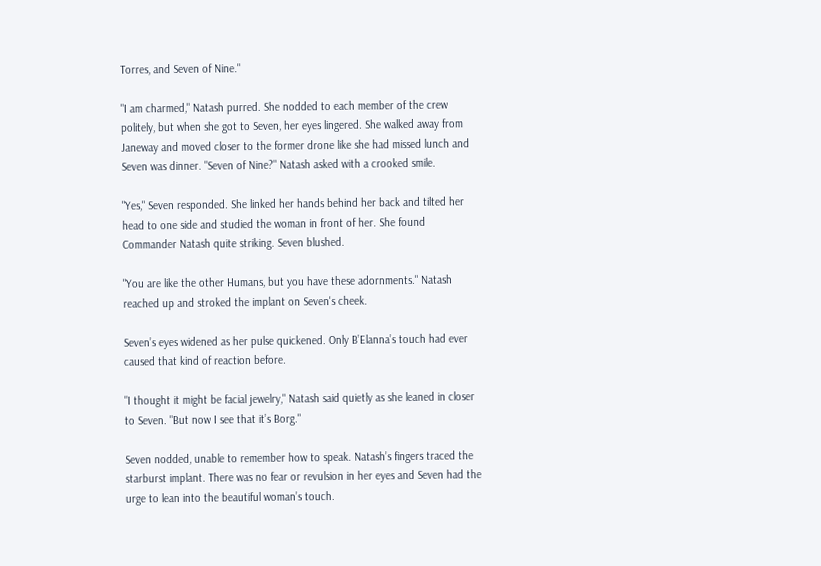Torres, and Seven of Nine."

"I am charmed," Natash purred. She nodded to each member of the crew politely, but when she got to Seven, her eyes lingered. She walked away from Janeway and moved closer to the former drone like she had missed lunch and Seven was dinner. "Seven of Nine?" Natash asked with a crooked smile.

"Yes," Seven responded. She linked her hands behind her back and tilted her head to one side and studied the woman in front of her. She found Commander Natash quite striking. Seven blushed.

"You are like the other Humans, but you have these adornments." Natash reached up and stroked the implant on Seven's cheek.

Seven’s eyes widened as her pulse quickened. Only B’Elanna’s touch had ever caused that kind of reaction before.

"I thought it might be facial jewelry," Natash said quietly as she leaned in closer to Seven. "But now I see that it’s Borg."

Seven nodded, unable to remember how to speak. Natash’s fingers traced the starburst implant. There was no fear or revulsion in her eyes and Seven had the urge to lean into the beautiful woman’s touch.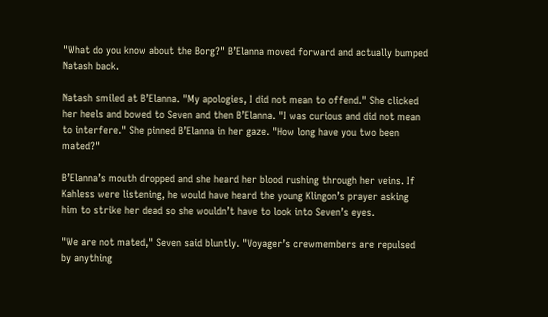"What do you know about the Borg?" B’Elanna moved forward and actually bumped Natash back.

Natash smiled at B’Elanna. "My apologies, I did not mean to offend." She clicked her heels and bowed to Seven and then B’Elanna. "I was curious and did not mean to interfere." She pinned B’Elanna in her gaze. "How long have you two been mated?"

B’Elanna’s mouth dropped and she heard her blood rushing through her veins. If Kahless were listening, he would have heard the young Klingon’s prayer asking him to strike her dead so she wouldn’t have to look into Seven’s eyes.

"We are not mated," Seven said bluntly. "Voyager’s crewmembers are repulsed by anything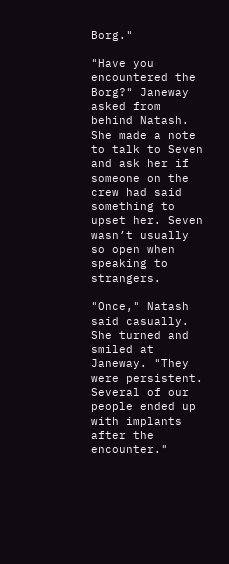Borg."

"Have you encountered the Borg?" Janeway asked from behind Natash. She made a note to talk to Seven and ask her if someone on the crew had said something to upset her. Seven wasn’t usually so open when speaking to strangers.

"Once," Natash said casually. She turned and smiled at Janeway. "They were persistent. Several of our people ended up with implants after the encounter."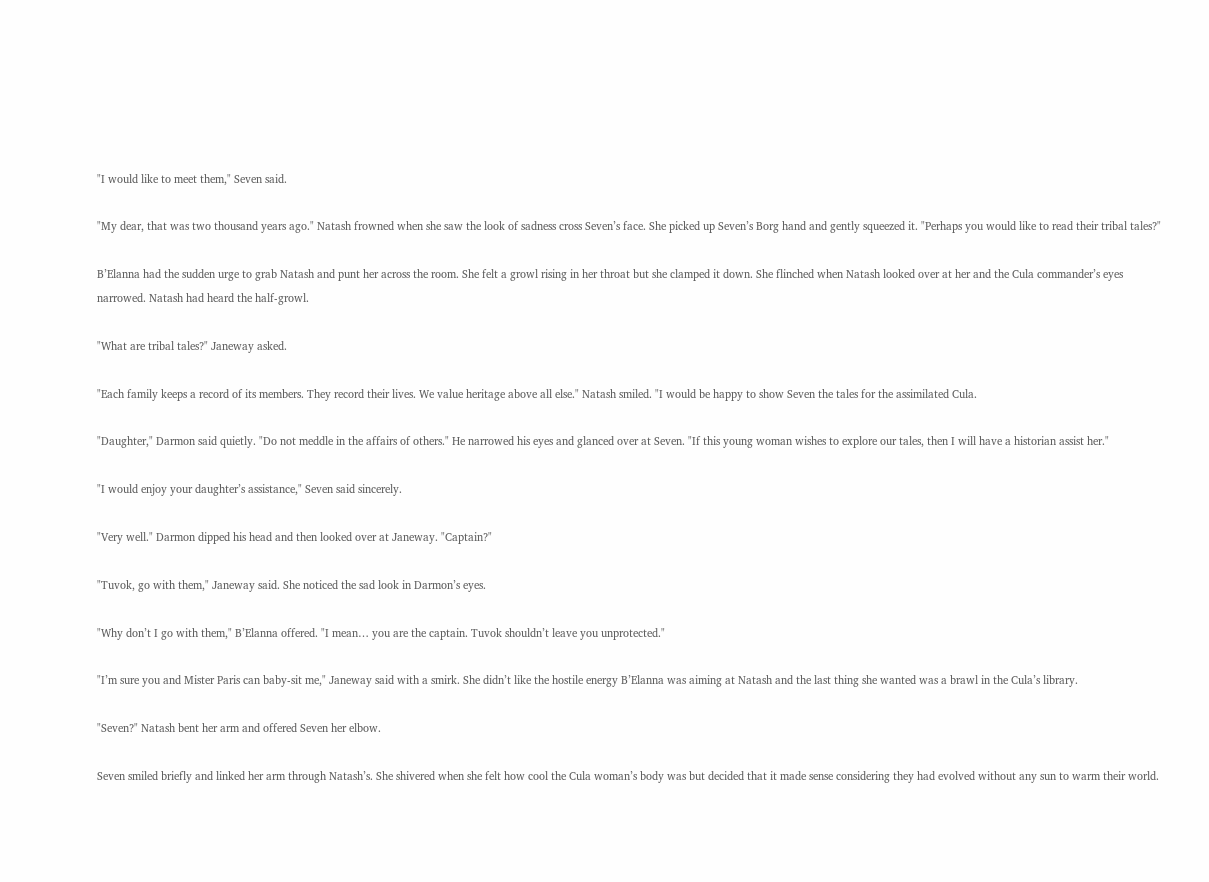"I would like to meet them," Seven said.

"My dear, that was two thousand years ago." Natash frowned when she saw the look of sadness cross Seven’s face. She picked up Seven’s Borg hand and gently squeezed it. "Perhaps you would like to read their tribal tales?"

B’Elanna had the sudden urge to grab Natash and punt her across the room. She felt a growl rising in her throat but she clamped it down. She flinched when Natash looked over at her and the Cula commander’s eyes narrowed. Natash had heard the half-growl.

"What are tribal tales?" Janeway asked.

"Each family keeps a record of its members. They record their lives. We value heritage above all else." Natash smiled. "I would be happy to show Seven the tales for the assimilated Cula.

"Daughter," Darmon said quietly. "Do not meddle in the affairs of others." He narrowed his eyes and glanced over at Seven. "If this young woman wishes to explore our tales, then I will have a historian assist her."

"I would enjoy your daughter’s assistance," Seven said sincerely.

"Very well." Darmon dipped his head and then looked over at Janeway. "Captain?"

"Tuvok, go with them," Janeway said. She noticed the sad look in Darmon’s eyes.

"Why don’t I go with them," B’Elanna offered. "I mean… you are the captain. Tuvok shouldn’t leave you unprotected."

"I’m sure you and Mister Paris can baby-sit me," Janeway said with a smirk. She didn’t like the hostile energy B’Elanna was aiming at Natash and the last thing she wanted was a brawl in the Cula’s library.

"Seven?" Natash bent her arm and offered Seven her elbow.

Seven smiled briefly and linked her arm through Natash’s. She shivered when she felt how cool the Cula woman’s body was but decided that it made sense considering they had evolved without any sun to warm their world.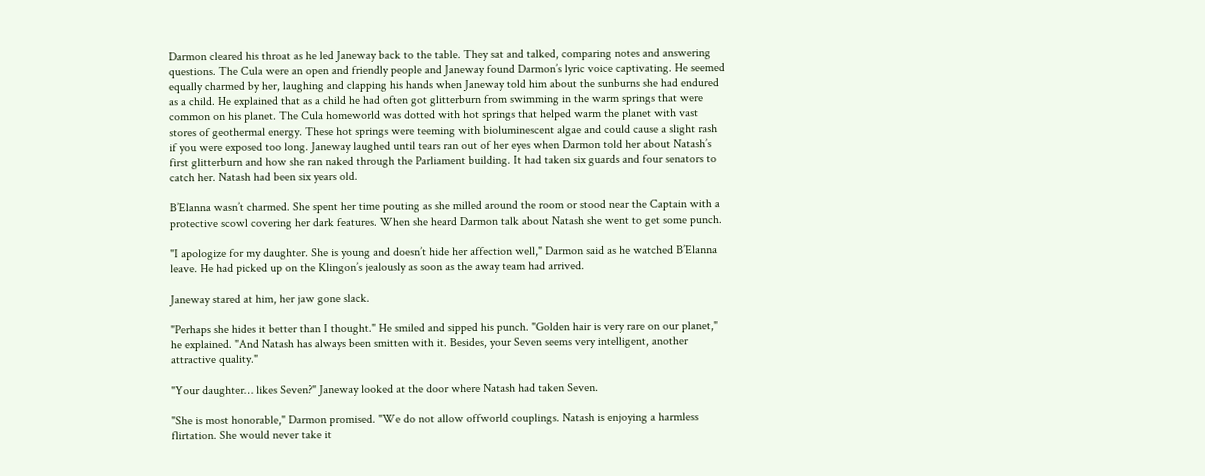Darmon cleared his throat as he led Janeway back to the table. They sat and talked, comparing notes and answering questions. The Cula were an open and friendly people and Janeway found Darmon’s lyric voice captivating. He seemed equally charmed by her, laughing and clapping his hands when Janeway told him about the sunburns she had endured as a child. He explained that as a child he had often got glitterburn from swimming in the warm springs that were common on his planet. The Cula homeworld was dotted with hot springs that helped warm the planet with vast stores of geothermal energy. These hot springs were teeming with bioluminescent algae and could cause a slight rash if you were exposed too long. Janeway laughed until tears ran out of her eyes when Darmon told her about Natash’s first glitterburn and how she ran naked through the Parliament building. It had taken six guards and four senators to catch her. Natash had been six years old.

B’Elanna wasn’t charmed. She spent her time pouting as she milled around the room or stood near the Captain with a protective scowl covering her dark features. When she heard Darmon talk about Natash she went to get some punch.

"I apologize for my daughter. She is young and doesn’t hide her affection well," Darmon said as he watched B’Elanna leave. He had picked up on the Klingon’s jealously as soon as the away team had arrived.

Janeway stared at him, her jaw gone slack.

"Perhaps she hides it better than I thought." He smiled and sipped his punch. "Golden hair is very rare on our planet," he explained. "And Natash has always been smitten with it. Besides, your Seven seems very intelligent, another attractive quality."

"Your daughter… likes Seven?" Janeway looked at the door where Natash had taken Seven.

"She is most honorable," Darmon promised. "We do not allow offworld couplings. Natash is enjoying a harmless flirtation. She would never take it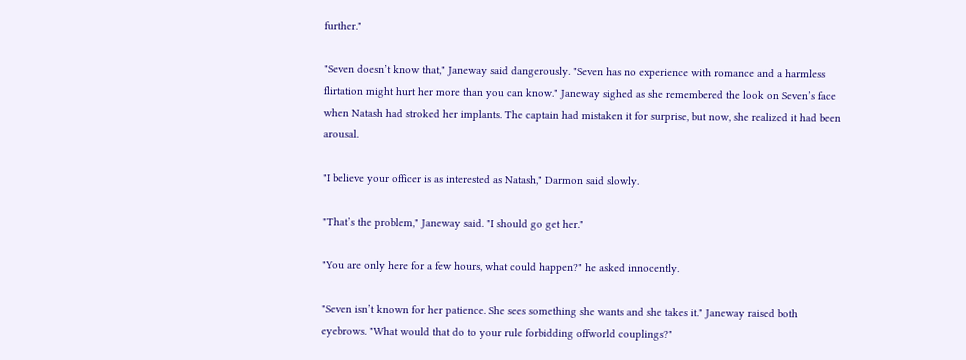further."

"Seven doesn’t know that," Janeway said dangerously. "Seven has no experience with romance and a harmless flirtation might hurt her more than you can know." Janeway sighed as she remembered the look on Seven’s face when Natash had stroked her implants. The captain had mistaken it for surprise, but now, she realized it had been arousal.

"I believe your officer is as interested as Natash," Darmon said slowly.

"That’s the problem," Janeway said. "I should go get her."

"You are only here for a few hours, what could happen?" he asked innocently.

"Seven isn’t known for her patience. She sees something she wants and she takes it." Janeway raised both eyebrows. "What would that do to your rule forbidding offworld couplings?"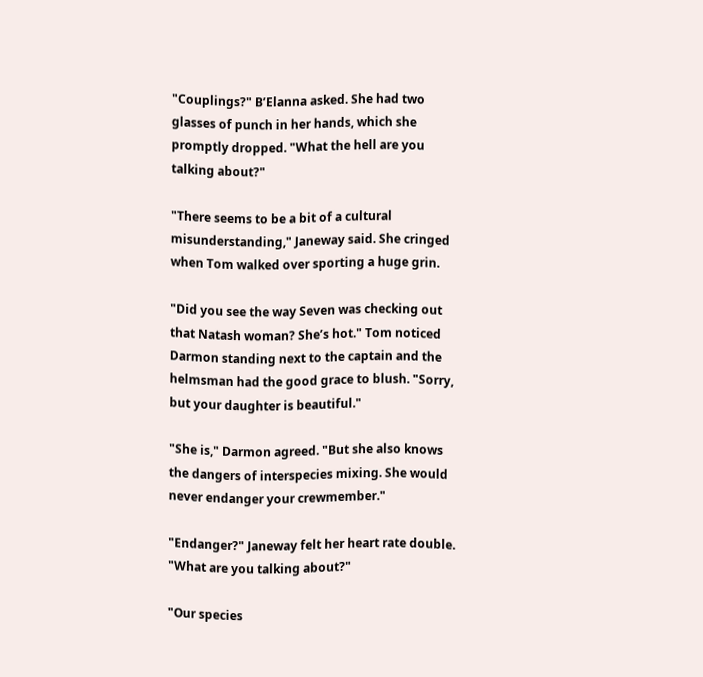"Couplings?" B’Elanna asked. She had two glasses of punch in her hands, which she promptly dropped. "What the hell are you talking about?"

"There seems to be a bit of a cultural misunderstanding," Janeway said. She cringed when Tom walked over sporting a huge grin.

"Did you see the way Seven was checking out that Natash woman? She’s hot." Tom noticed Darmon standing next to the captain and the helmsman had the good grace to blush. "Sorry, but your daughter is beautiful."

"She is," Darmon agreed. "But she also knows the dangers of interspecies mixing. She would never endanger your crewmember."

"Endanger?" Janeway felt her heart rate double. "What are you talking about?"

"Our species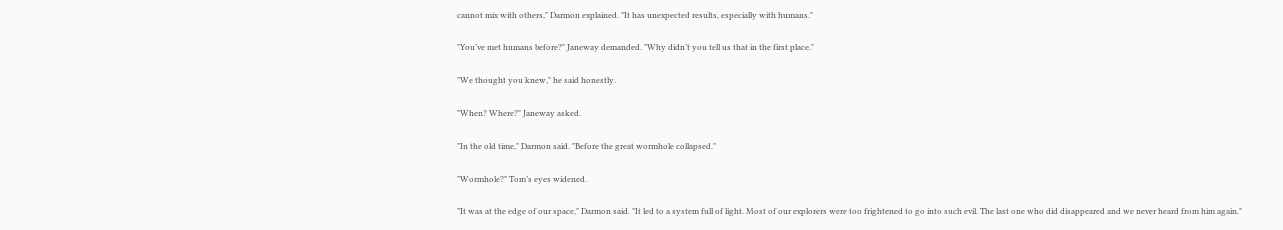cannot mix with others," Darmon explained. "It has unexpected results, especially with humans."

"You’ve met humans before?" Janeway demanded. "Why didn’t you tell us that in the first place."

"We thought you knew," he said honestly.

"When? Where?" Janeway asked.

"In the old time," Darmon said. "Before the great wormhole collapsed."

"Wormhole?" Tom’s eyes widened.

"It was at the edge of our space," Darmon said. "It led to a system full of light. Most of our explorers were too frightened to go into such evil. The last one who did disappeared and we never heard from him again."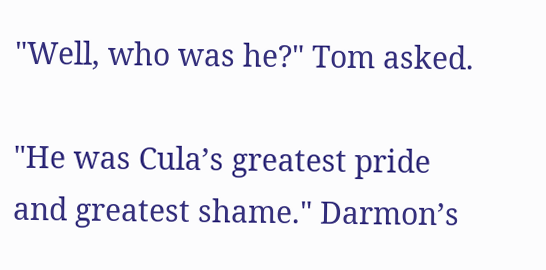"Well, who was he?" Tom asked.

"He was Cula’s greatest pride and greatest shame." Darmon’s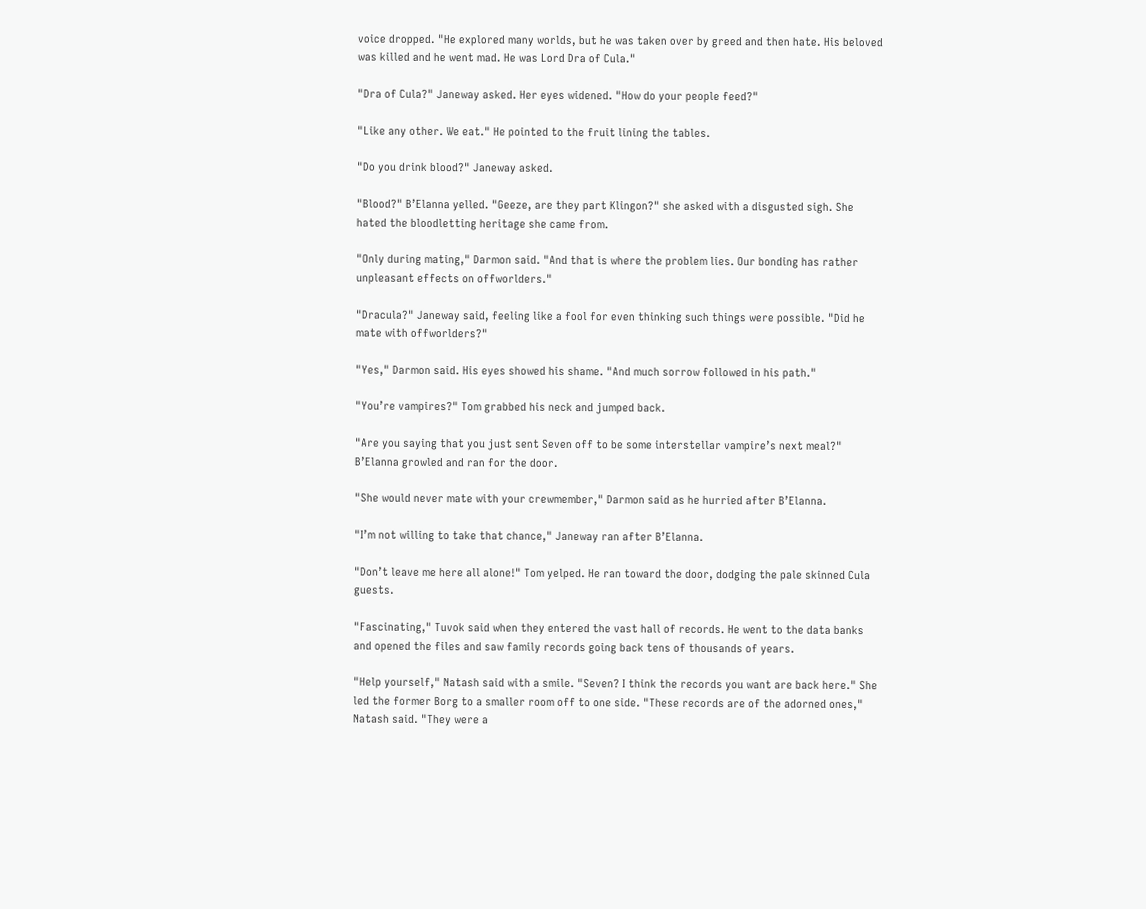voice dropped. "He explored many worlds, but he was taken over by greed and then hate. His beloved was killed and he went mad. He was Lord Dra of Cula."

"Dra of Cula?" Janeway asked. Her eyes widened. "How do your people feed?"

"Like any other. We eat." He pointed to the fruit lining the tables.

"Do you drink blood?" Janeway asked.

"Blood?" B’Elanna yelled. "Geeze, are they part Klingon?" she asked with a disgusted sigh. She hated the bloodletting heritage she came from.

"Only during mating," Darmon said. "And that is where the problem lies. Our bonding has rather unpleasant effects on offworlders."

"Dracula?" Janeway said, feeling like a fool for even thinking such things were possible. "Did he mate with offworlders?"

"Yes," Darmon said. His eyes showed his shame. "And much sorrow followed in his path."

"You’re vampires?" Tom grabbed his neck and jumped back.

"Are you saying that you just sent Seven off to be some interstellar vampire’s next meal?" B’Elanna growled and ran for the door.

"She would never mate with your crewmember," Darmon said as he hurried after B’Elanna.

"I’m not willing to take that chance," Janeway ran after B’Elanna.

"Don’t leave me here all alone!" Tom yelped. He ran toward the door, dodging the pale skinned Cula guests.

"Fascinating," Tuvok said when they entered the vast hall of records. He went to the data banks and opened the files and saw family records going back tens of thousands of years.

"Help yourself," Natash said with a smile. "Seven? I think the records you want are back here." She led the former Borg to a smaller room off to one side. "These records are of the adorned ones," Natash said. "They were a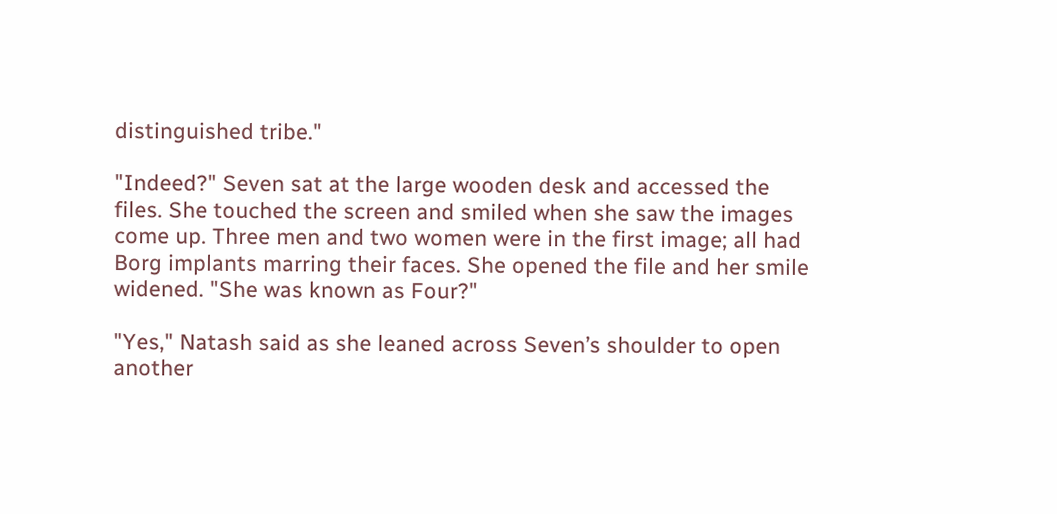distinguished tribe."

"Indeed?" Seven sat at the large wooden desk and accessed the files. She touched the screen and smiled when she saw the images come up. Three men and two women were in the first image; all had Borg implants marring their faces. She opened the file and her smile widened. "She was known as Four?"

"Yes," Natash said as she leaned across Seven’s shoulder to open another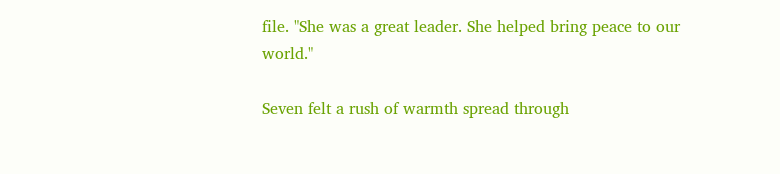file. "She was a great leader. She helped bring peace to our world."

Seven felt a rush of warmth spread through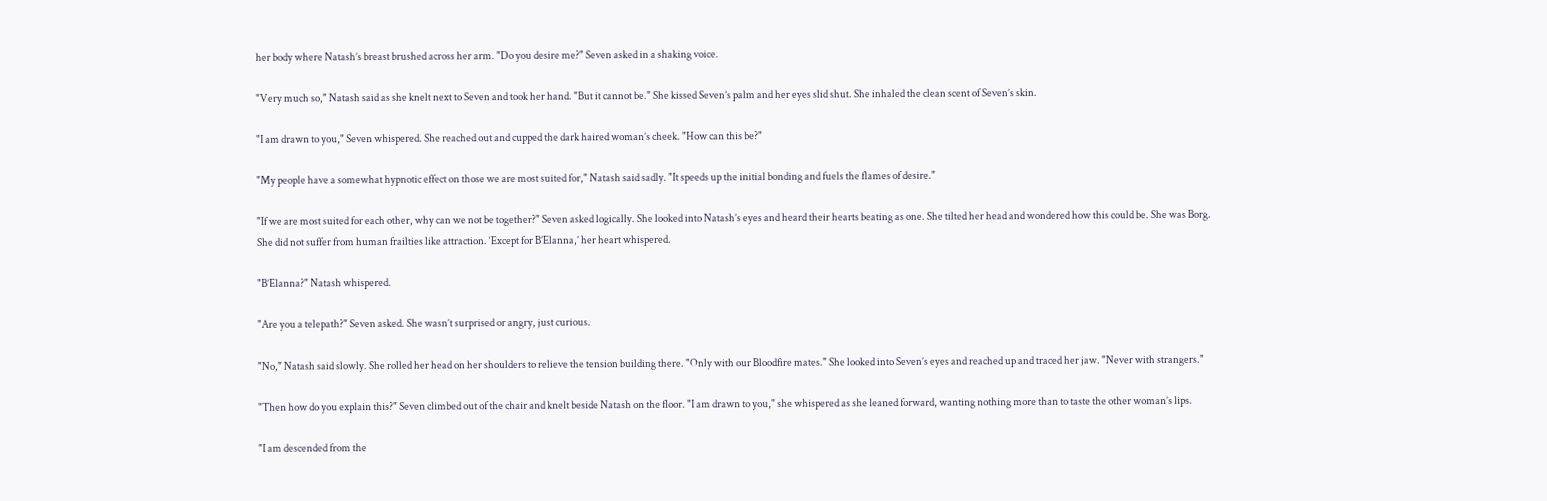her body where Natash’s breast brushed across her arm. "Do you desire me?" Seven asked in a shaking voice.

"Very much so," Natash said as she knelt next to Seven and took her hand. "But it cannot be." She kissed Seven’s palm and her eyes slid shut. She inhaled the clean scent of Seven’s skin.

"I am drawn to you," Seven whispered. She reached out and cupped the dark haired woman’s cheek. "How can this be?"

"My people have a somewhat hypnotic effect on those we are most suited for," Natash said sadly. "It speeds up the initial bonding and fuels the flames of desire."

"If we are most suited for each other, why can we not be together?" Seven asked logically. She looked into Natash’s eyes and heard their hearts beating as one. She tilted her head and wondered how this could be. She was Borg. She did not suffer from human frailties like attraction. ‘Except for B’Elanna,’ her heart whispered.

"B’Elanna?" Natash whispered.

"Are you a telepath?" Seven asked. She wasn’t surprised or angry, just curious.

"No," Natash said slowly. She rolled her head on her shoulders to relieve the tension building there. "Only with our Bloodfire mates." She looked into Seven’s eyes and reached up and traced her jaw. "Never with strangers."

"Then how do you explain this?" Seven climbed out of the chair and knelt beside Natash on the floor. "I am drawn to you," she whispered as she leaned forward, wanting nothing more than to taste the other woman’s lips.

"I am descended from the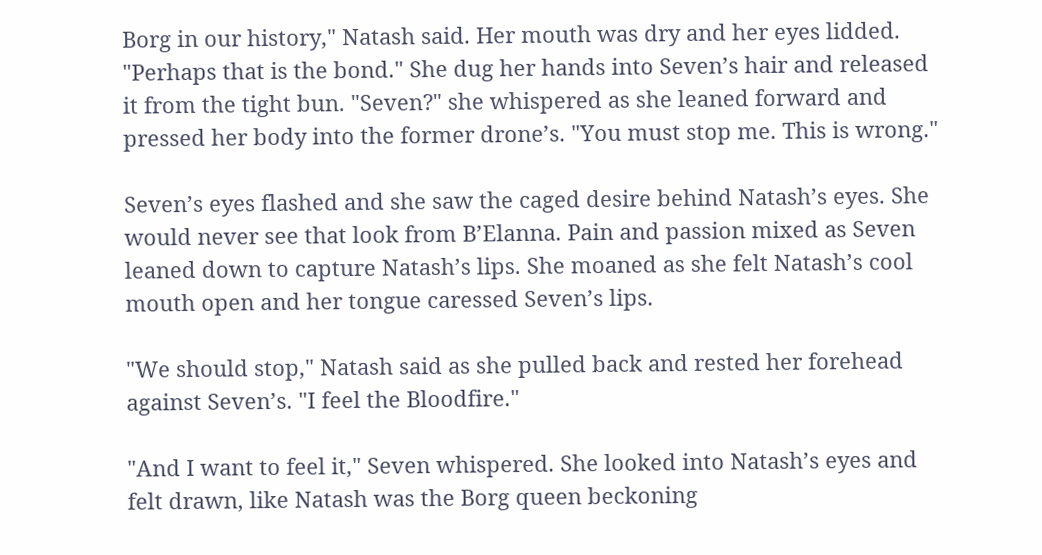Borg in our history," Natash said. Her mouth was dry and her eyes lidded. "Perhaps that is the bond." She dug her hands into Seven’s hair and released it from the tight bun. "Seven?" she whispered as she leaned forward and pressed her body into the former drone’s. "You must stop me. This is wrong."

Seven’s eyes flashed and she saw the caged desire behind Natash’s eyes. She would never see that look from B’Elanna. Pain and passion mixed as Seven leaned down to capture Natash’s lips. She moaned as she felt Natash’s cool mouth open and her tongue caressed Seven’s lips.

"We should stop," Natash said as she pulled back and rested her forehead against Seven’s. "I feel the Bloodfire."

"And I want to feel it," Seven whispered. She looked into Natash’s eyes and felt drawn, like Natash was the Borg queen beckoning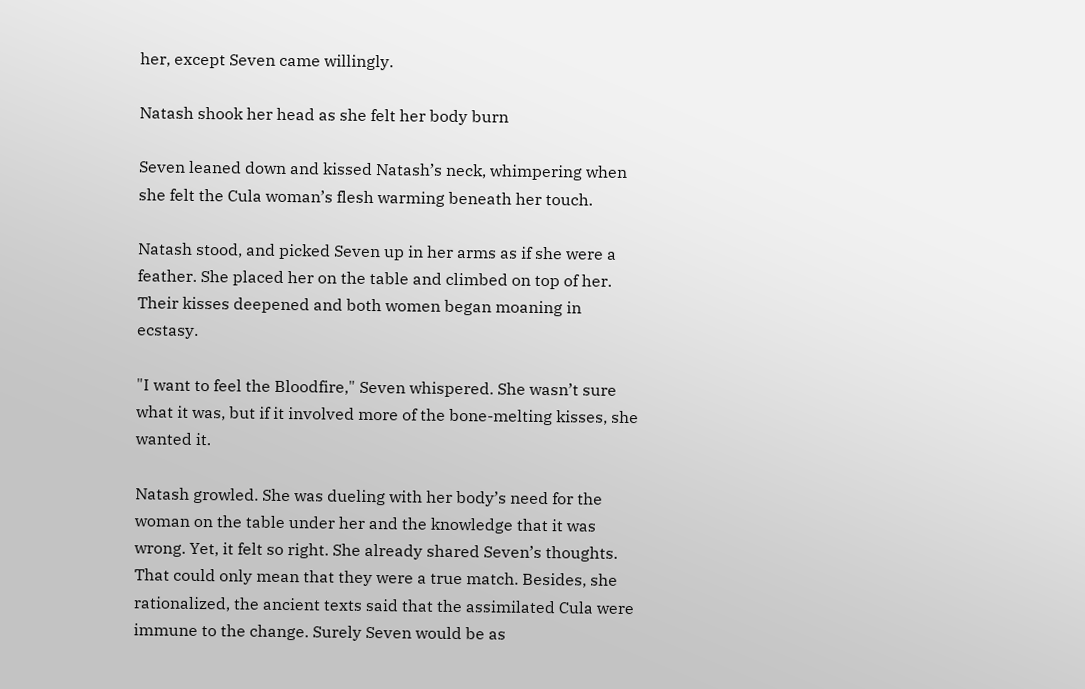her, except Seven came willingly.

Natash shook her head as she felt her body burn

Seven leaned down and kissed Natash’s neck, whimpering when she felt the Cula woman’s flesh warming beneath her touch.

Natash stood, and picked Seven up in her arms as if she were a feather. She placed her on the table and climbed on top of her. Their kisses deepened and both women began moaning in ecstasy.

"I want to feel the Bloodfire," Seven whispered. She wasn’t sure what it was, but if it involved more of the bone-melting kisses, she wanted it.

Natash growled. She was dueling with her body’s need for the woman on the table under her and the knowledge that it was wrong. Yet, it felt so right. She already shared Seven’s thoughts. That could only mean that they were a true match. Besides, she rationalized, the ancient texts said that the assimilated Cula were immune to the change. Surely Seven would be as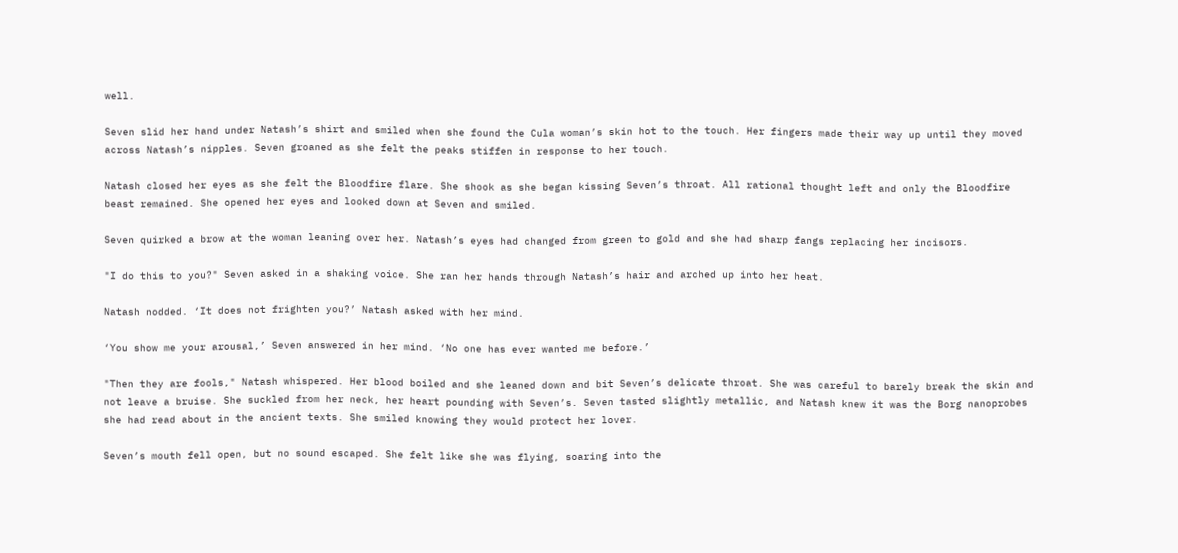well.

Seven slid her hand under Natash’s shirt and smiled when she found the Cula woman’s skin hot to the touch. Her fingers made their way up until they moved across Natash’s nipples. Seven groaned as she felt the peaks stiffen in response to her touch.

Natash closed her eyes as she felt the Bloodfire flare. She shook as she began kissing Seven’s throat. All rational thought left and only the Bloodfire beast remained. She opened her eyes and looked down at Seven and smiled.

Seven quirked a brow at the woman leaning over her. Natash’s eyes had changed from green to gold and she had sharp fangs replacing her incisors.

"I do this to you?" Seven asked in a shaking voice. She ran her hands through Natash’s hair and arched up into her heat.

Natash nodded. ‘It does not frighten you?’ Natash asked with her mind.

‘You show me your arousal,’ Seven answered in her mind. ‘No one has ever wanted me before.’

"Then they are fools," Natash whispered. Her blood boiled and she leaned down and bit Seven’s delicate throat. She was careful to barely break the skin and not leave a bruise. She suckled from her neck, her heart pounding with Seven’s. Seven tasted slightly metallic, and Natash knew it was the Borg nanoprobes she had read about in the ancient texts. She smiled knowing they would protect her lover.

Seven’s mouth fell open, but no sound escaped. She felt like she was flying, soaring into the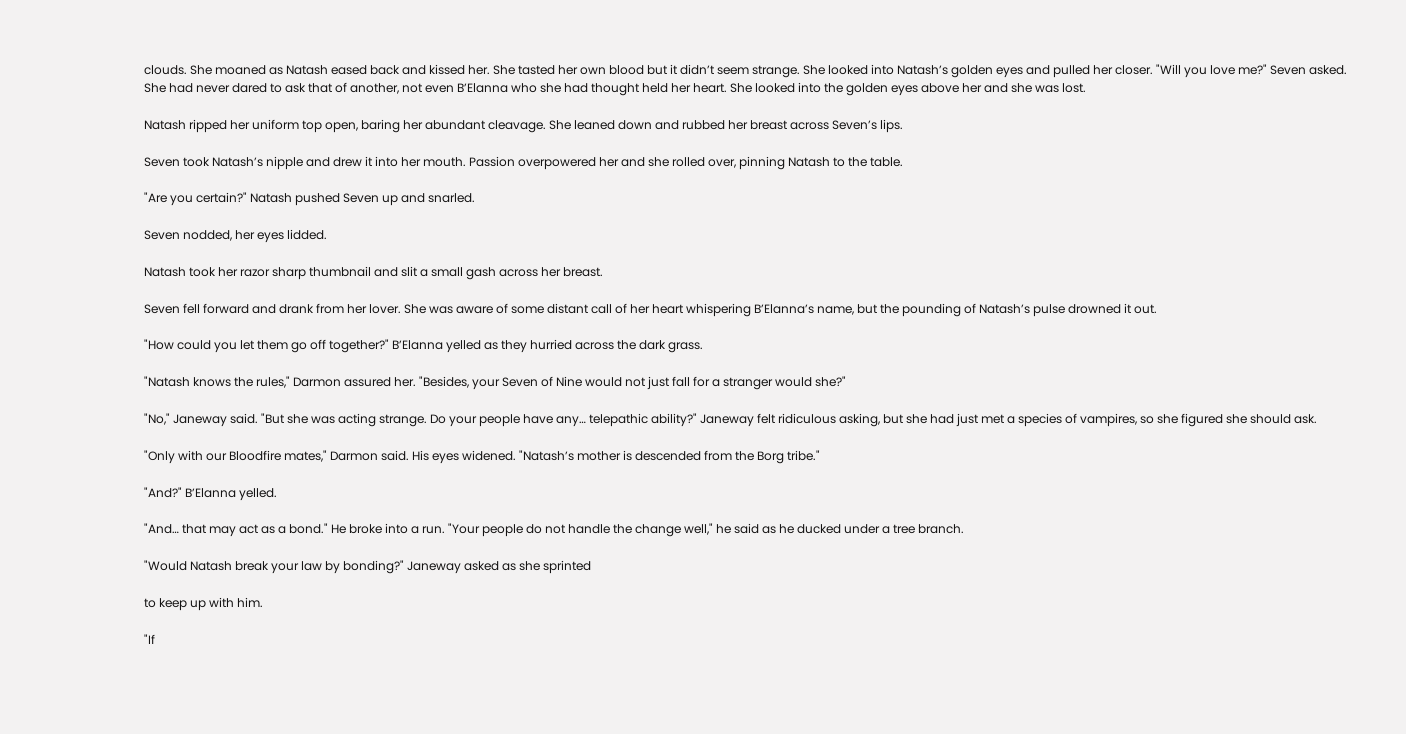clouds. She moaned as Natash eased back and kissed her. She tasted her own blood but it didn’t seem strange. She looked into Natash’s golden eyes and pulled her closer. "Will you love me?" Seven asked. She had never dared to ask that of another, not even B’Elanna who she had thought held her heart. She looked into the golden eyes above her and she was lost.

Natash ripped her uniform top open, baring her abundant cleavage. She leaned down and rubbed her breast across Seven’s lips.

Seven took Natash’s nipple and drew it into her mouth. Passion overpowered her and she rolled over, pinning Natash to the table.

"Are you certain?" Natash pushed Seven up and snarled.

Seven nodded, her eyes lidded.

Natash took her razor sharp thumbnail and slit a small gash across her breast.

Seven fell forward and drank from her lover. She was aware of some distant call of her heart whispering B’Elanna’s name, but the pounding of Natash’s pulse drowned it out.

"How could you let them go off together?" B’Elanna yelled as they hurried across the dark grass.

"Natash knows the rules," Darmon assured her. "Besides, your Seven of Nine would not just fall for a stranger would she?"

"No," Janeway said. "But she was acting strange. Do your people have any… telepathic ability?" Janeway felt ridiculous asking, but she had just met a species of vampires, so she figured she should ask.

"Only with our Bloodfire mates," Darmon said. His eyes widened. "Natash’s mother is descended from the Borg tribe."

"And?" B’Elanna yelled.

"And… that may act as a bond." He broke into a run. "Your people do not handle the change well," he said as he ducked under a tree branch.

"Would Natash break your law by bonding?" Janeway asked as she sprinted

to keep up with him.

"If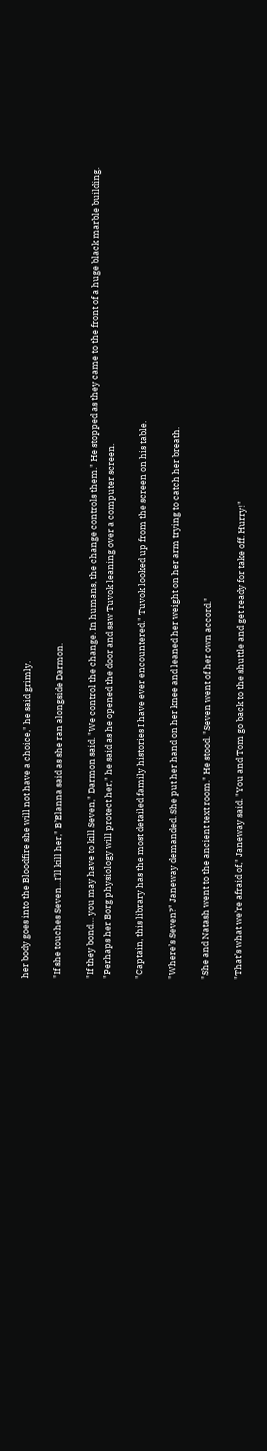her body goes into the Bloodfire she will not have a choice," he said grimly.

"If she touches Seven…I’ll kill her," B’Elanna said as she ran alongside Darmon.

"If they bond… you may have to kill Seven," Darmon said. "We control the change. In humans, the change controls them." He stopped as they came to the front of a huge black marble building. "Perhaps her Borg physiology will protect her," he said as he opened the door and saw Tuvok leaning over a computer screen.

"Captain, this library has the most detailed family histories I have ever encountered." Tuvok looked up from the screen on his table.

"Where’s Seven?" Janeway demanded. She put her hand on her knee and leaned her weight on her arm trying to catch her breath.

"She and Natash went to the ancient text room." He stood. "Seven went of her own accord."

"That’s what we’re afraid of," Janeway said. "You and Tom go back to the shuttle and get ready for take off. Hurry!"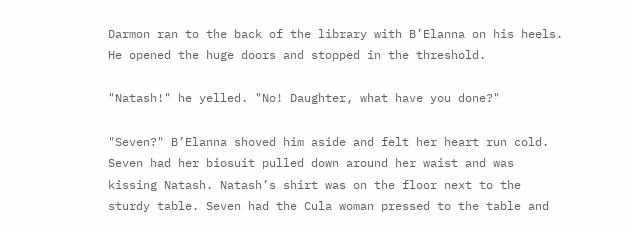Darmon ran to the back of the library with B’Elanna on his heels. He opened the huge doors and stopped in the threshold.

"Natash!" he yelled. "No! Daughter, what have you done?"

"Seven?" B’Elanna shoved him aside and felt her heart run cold. Seven had her biosuit pulled down around her waist and was kissing Natash. Natash’s shirt was on the floor next to the sturdy table. Seven had the Cula woman pressed to the table and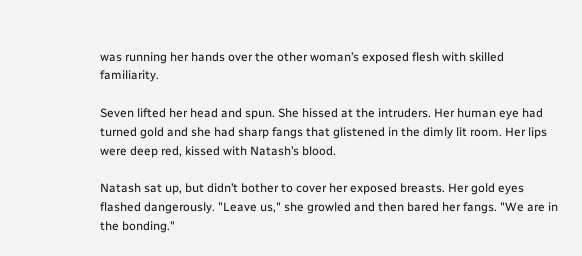was running her hands over the other woman’s exposed flesh with skilled familiarity.

Seven lifted her head and spun. She hissed at the intruders. Her human eye had turned gold and she had sharp fangs that glistened in the dimly lit room. Her lips were deep red, kissed with Natash’s blood.

Natash sat up, but didn’t bother to cover her exposed breasts. Her gold eyes flashed dangerously. "Leave us," she growled and then bared her fangs. "We are in the bonding."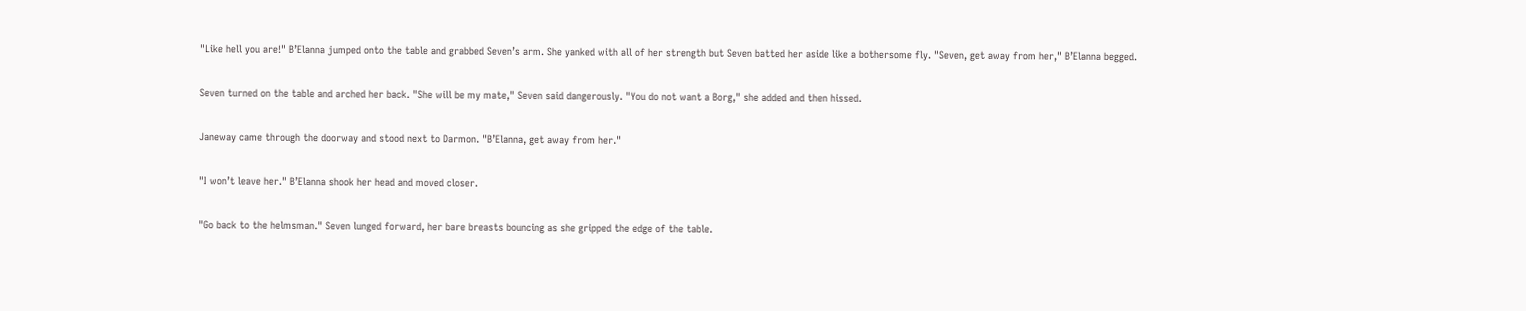"Like hell you are!" B’Elanna jumped onto the table and grabbed Seven’s arm. She yanked with all of her strength but Seven batted her aside like a bothersome fly. "Seven, get away from her," B’Elanna begged.

Seven turned on the table and arched her back. "She will be my mate," Seven said dangerously. "You do not want a Borg," she added and then hissed.

Janeway came through the doorway and stood next to Darmon. "B’Elanna, get away from her."

"I won’t leave her." B’Elanna shook her head and moved closer.

"Go back to the helmsman." Seven lunged forward, her bare breasts bouncing as she gripped the edge of the table.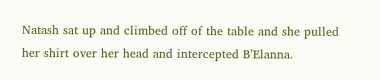Natash sat up and climbed off of the table and she pulled her shirt over her head and intercepted B’Elanna.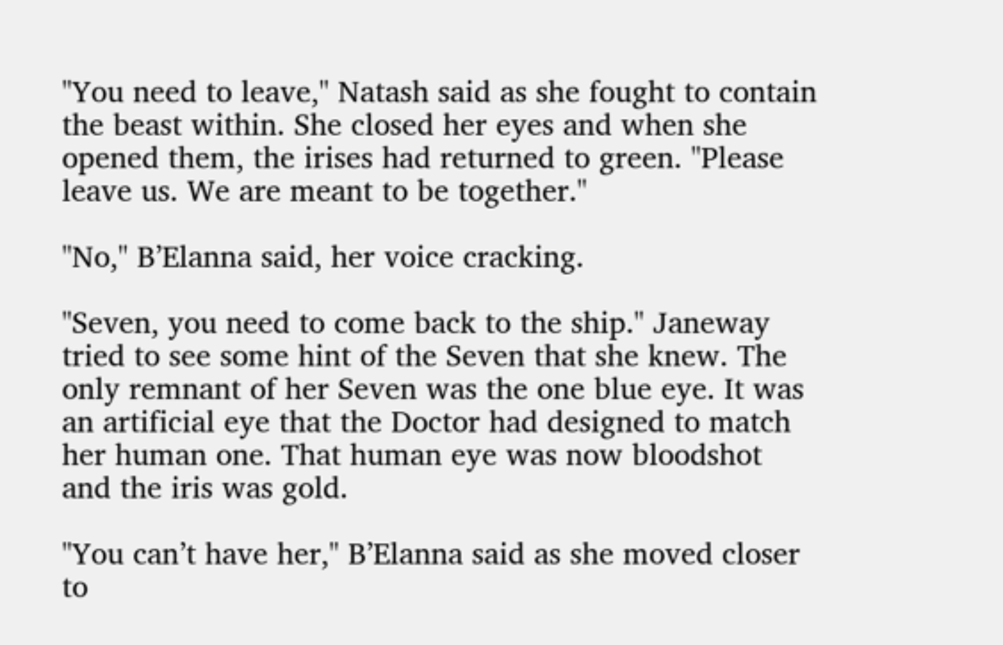"You need to leave," Natash said as she fought to contain the beast within. She closed her eyes and when she opened them, the irises had returned to green. "Please leave us. We are meant to be together."

"No," B’Elanna said, her voice cracking.

"Seven, you need to come back to the ship." Janeway tried to see some hint of the Seven that she knew. The only remnant of her Seven was the one blue eye. It was an artificial eye that the Doctor had designed to match her human one. That human eye was now bloodshot and the iris was gold.

"You can’t have her," B’Elanna said as she moved closer to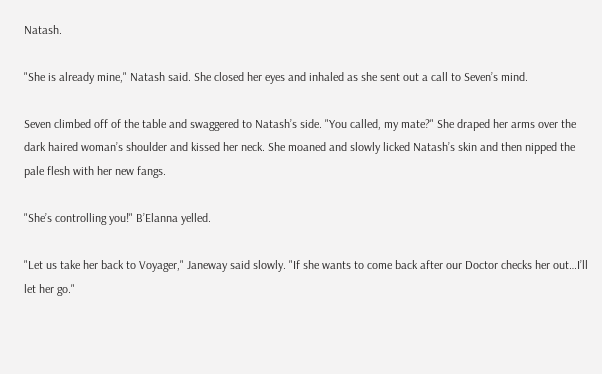Natash.

"She is already mine," Natash said. She closed her eyes and inhaled as she sent out a call to Seven’s mind.

Seven climbed off of the table and swaggered to Natash’s side. "You called, my mate?" She draped her arms over the dark haired woman’s shoulder and kissed her neck. She moaned and slowly licked Natash’s skin and then nipped the pale flesh with her new fangs.

"She’s controlling you!" B’Elanna yelled.

"Let us take her back to Voyager," Janeway said slowly. "If she wants to come back after our Doctor checks her out…I’ll let her go."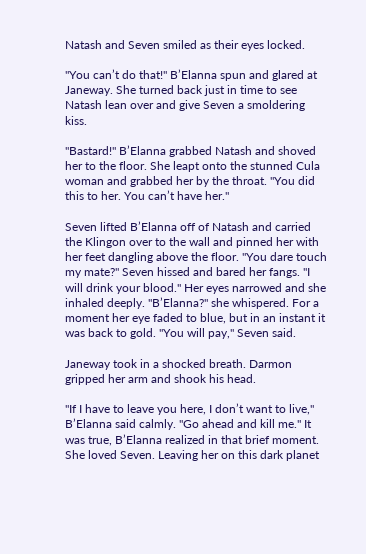Natash and Seven smiled as their eyes locked.

"You can’t do that!" B’Elanna spun and glared at Janeway. She turned back just in time to see Natash lean over and give Seven a smoldering kiss.

"Bastard!" B’Elanna grabbed Natash and shoved her to the floor. She leapt onto the stunned Cula woman and grabbed her by the throat. "You did this to her. You can’t have her."

Seven lifted B’Elanna off of Natash and carried the Klingon over to the wall and pinned her with her feet dangling above the floor. "You dare touch my mate?" Seven hissed and bared her fangs. "I will drink your blood." Her eyes narrowed and she inhaled deeply. "B’Elanna?" she whispered. For a moment her eye faded to blue, but in an instant it was back to gold. "You will pay," Seven said.

Janeway took in a shocked breath. Darmon gripped her arm and shook his head.

"If I have to leave you here, I don’t want to live," B’Elanna said calmly. "Go ahead and kill me." It was true, B’Elanna realized in that brief moment. She loved Seven. Leaving her on this dark planet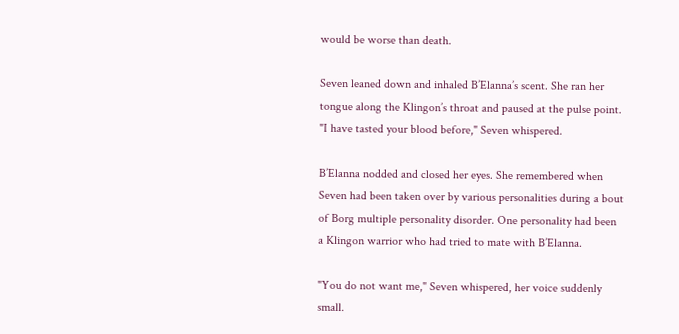would be worse than death.

Seven leaned down and inhaled B’Elanna’s scent. She ran her tongue along the Klingon’s throat and paused at the pulse point. "I have tasted your blood before," Seven whispered.

B’Elanna nodded and closed her eyes. She remembered when Seven had been taken over by various personalities during a bout of Borg multiple personality disorder. One personality had been a Klingon warrior who had tried to mate with B’Elanna.

"You do not want me," Seven whispered, her voice suddenly small.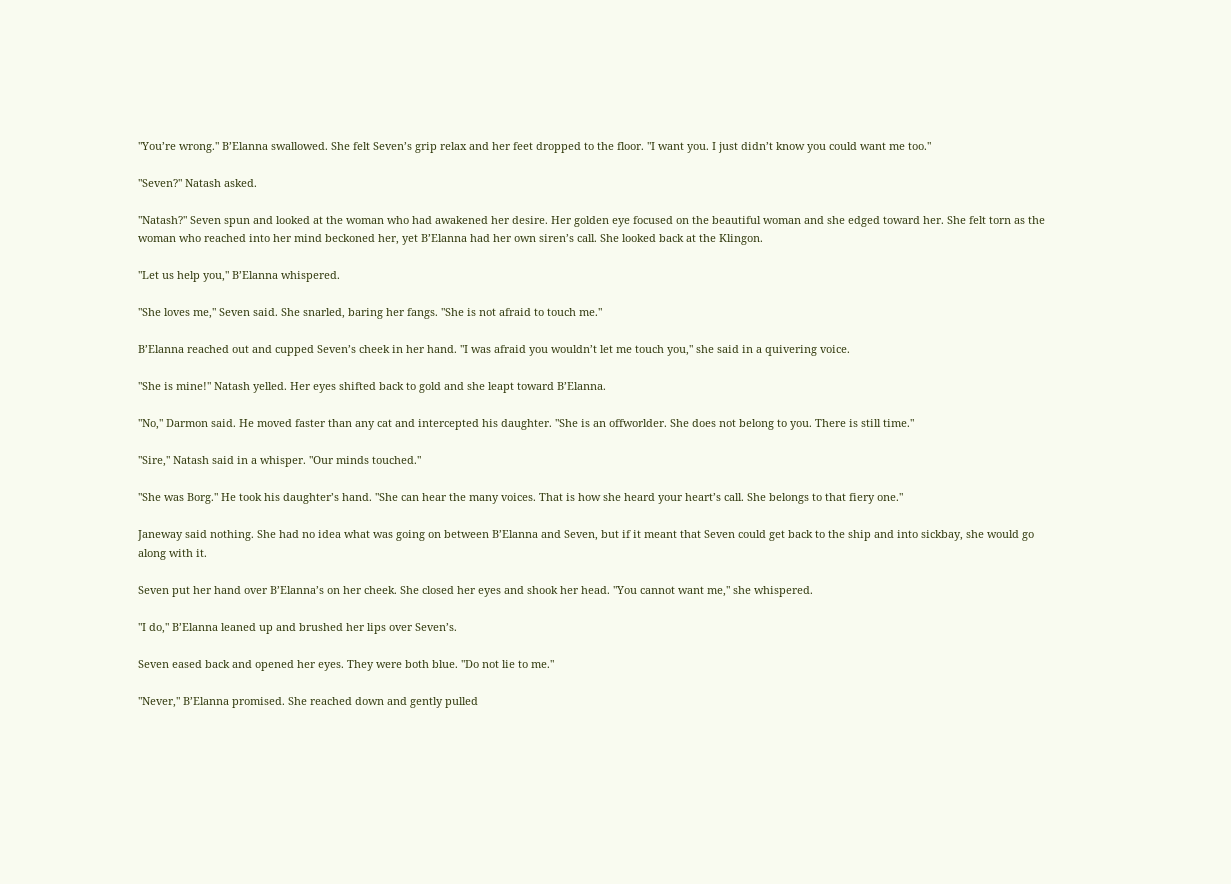"You’re wrong." B’Elanna swallowed. She felt Seven’s grip relax and her feet dropped to the floor. "I want you. I just didn’t know you could want me too."

"Seven?" Natash asked.

"Natash?" Seven spun and looked at the woman who had awakened her desire. Her golden eye focused on the beautiful woman and she edged toward her. She felt torn as the woman who reached into her mind beckoned her, yet B’Elanna had her own siren’s call. She looked back at the Klingon.

"Let us help you," B’Elanna whispered.

"She loves me," Seven said. She snarled, baring her fangs. "She is not afraid to touch me."

B’Elanna reached out and cupped Seven’s cheek in her hand. "I was afraid you wouldn’t let me touch you," she said in a quivering voice.

"She is mine!" Natash yelled. Her eyes shifted back to gold and she leapt toward B’Elanna.

"No," Darmon said. He moved faster than any cat and intercepted his daughter. "She is an offworlder. She does not belong to you. There is still time."

"Sire," Natash said in a whisper. "Our minds touched."

"She was Borg." He took his daughter’s hand. "She can hear the many voices. That is how she heard your heart’s call. She belongs to that fiery one."

Janeway said nothing. She had no idea what was going on between B’Elanna and Seven, but if it meant that Seven could get back to the ship and into sickbay, she would go along with it.

Seven put her hand over B’Elanna’s on her cheek. She closed her eyes and shook her head. "You cannot want me," she whispered.

"I do," B’Elanna leaned up and brushed her lips over Seven’s.

Seven eased back and opened her eyes. They were both blue. "Do not lie to me."

"Never," B’Elanna promised. She reached down and gently pulled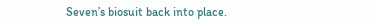Seven’s biosuit back into place.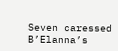Seven caressed B’Elanna’s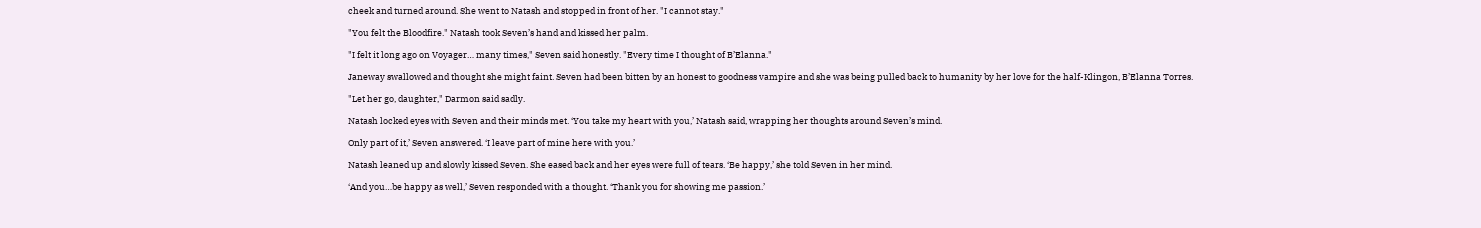cheek and turned around. She went to Natash and stopped in front of her. "I cannot stay."

"You felt the Bloodfire." Natash took Seven’s hand and kissed her palm.

"I felt it long ago on Voyager… many times," Seven said honestly. "Every time I thought of B’Elanna."

Janeway swallowed and thought she might faint. Seven had been bitten by an honest to goodness vampire and she was being pulled back to humanity by her love for the half-Klingon, B’Elanna Torres.

"Let her go, daughter," Darmon said sadly.

Natash locked eyes with Seven and their minds met. ‘You take my heart with you,’ Natash said, wrapping her thoughts around Seven’s mind.

Only part of it,’ Seven answered. ‘I leave part of mine here with you.’

Natash leaned up and slowly kissed Seven. She eased back and her eyes were full of tears. ‘Be happy,’ she told Seven in her mind.

‘And you…be happy as well,’ Seven responded with a thought. ‘Thank you for showing me passion.’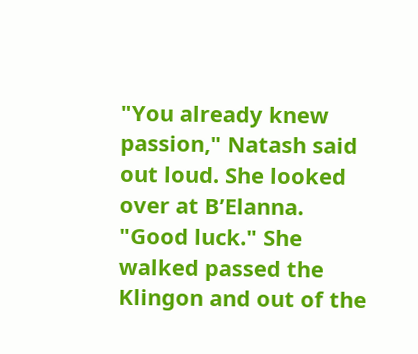"You already knew passion," Natash said out loud. She looked over at B’Elanna. "Good luck." She walked passed the Klingon and out of the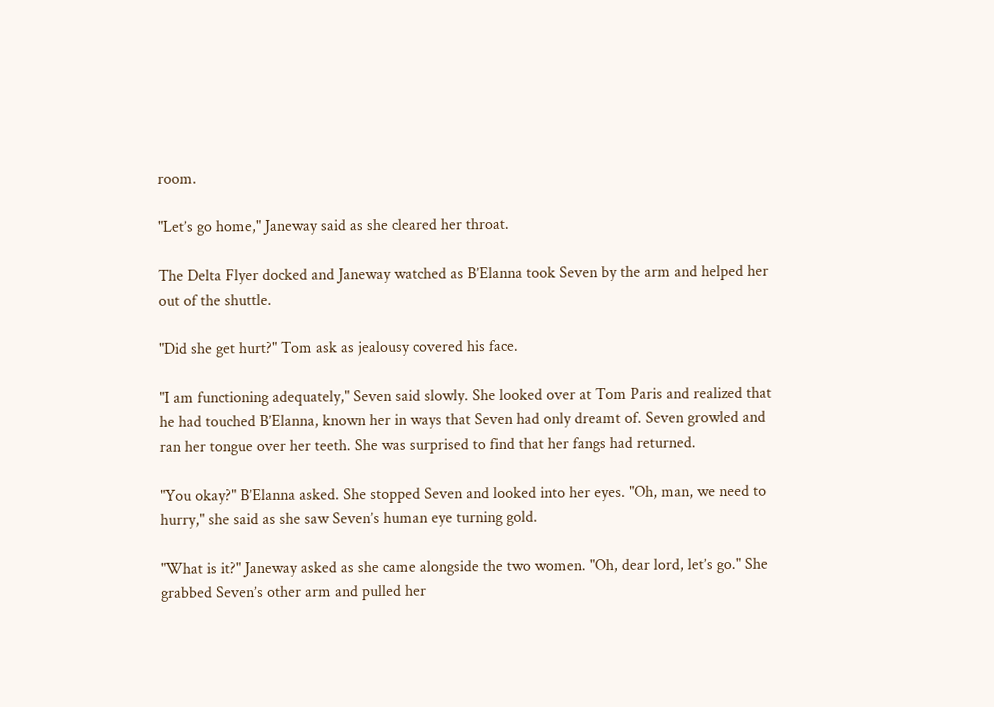room.

"Let’s go home," Janeway said as she cleared her throat.

The Delta Flyer docked and Janeway watched as B’Elanna took Seven by the arm and helped her out of the shuttle.

"Did she get hurt?" Tom ask as jealousy covered his face.

"I am functioning adequately," Seven said slowly. She looked over at Tom Paris and realized that he had touched B’Elanna, known her in ways that Seven had only dreamt of. Seven growled and ran her tongue over her teeth. She was surprised to find that her fangs had returned.

"You okay?" B’Elanna asked. She stopped Seven and looked into her eyes. "Oh, man, we need to hurry," she said as she saw Seven’s human eye turning gold.

"What is it?" Janeway asked as she came alongside the two women. "Oh, dear lord, let’s go." She grabbed Seven’s other arm and pulled her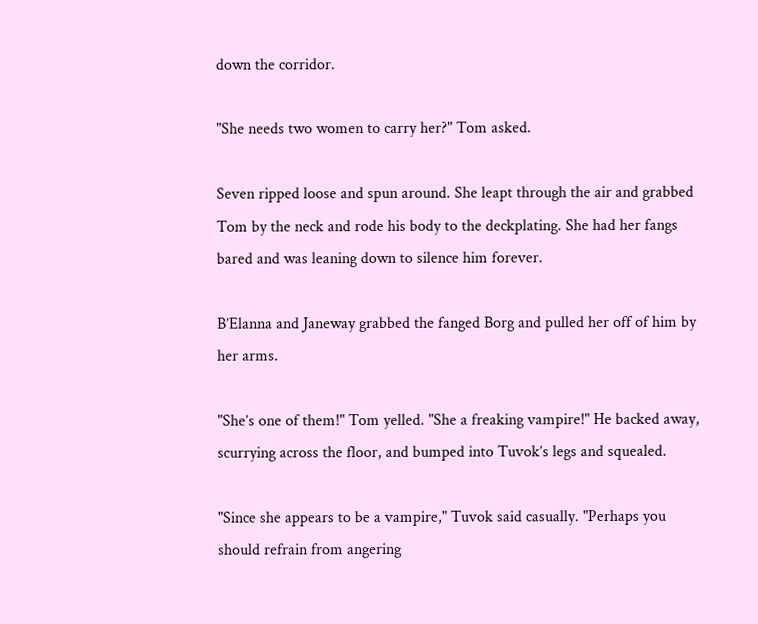down the corridor.

"She needs two women to carry her?" Tom asked.

Seven ripped loose and spun around. She leapt through the air and grabbed Tom by the neck and rode his body to the deckplating. She had her fangs bared and was leaning down to silence him forever.

B’Elanna and Janeway grabbed the fanged Borg and pulled her off of him by her arms.

"She’s one of them!" Tom yelled. "She a freaking vampire!" He backed away, scurrying across the floor, and bumped into Tuvok’s legs and squealed.

"Since she appears to be a vampire," Tuvok said casually. "Perhaps you should refrain from angering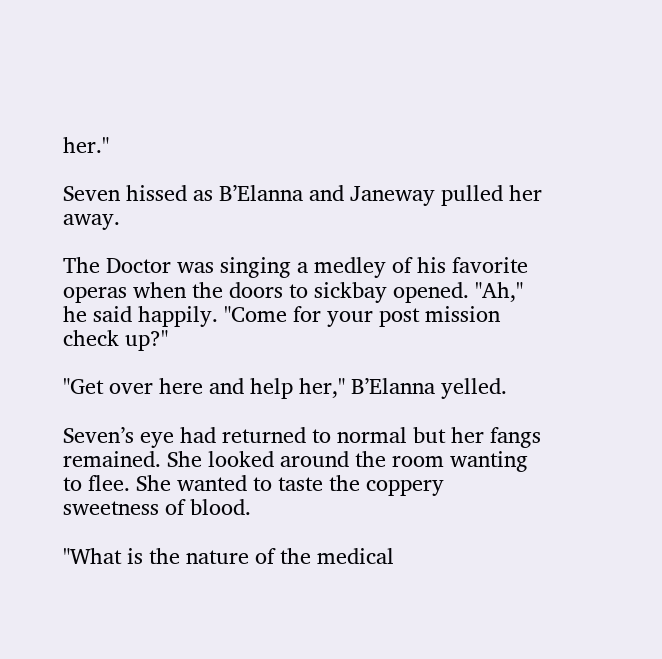her."

Seven hissed as B’Elanna and Janeway pulled her away.

The Doctor was singing a medley of his favorite operas when the doors to sickbay opened. "Ah," he said happily. "Come for your post mission check up?"

"Get over here and help her," B’Elanna yelled.

Seven’s eye had returned to normal but her fangs remained. She looked around the room wanting to flee. She wanted to taste the coppery sweetness of blood.

"What is the nature of the medical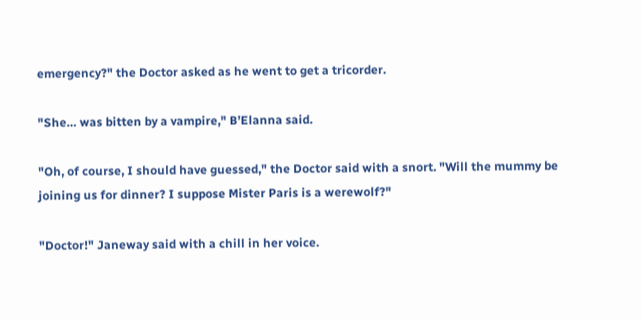emergency?" the Doctor asked as he went to get a tricorder.

"She… was bitten by a vampire," B’Elanna said.

"Oh, of course, I should have guessed," the Doctor said with a snort. "Will the mummy be joining us for dinner? I suppose Mister Paris is a werewolf?"

"Doctor!" Janeway said with a chill in her voice.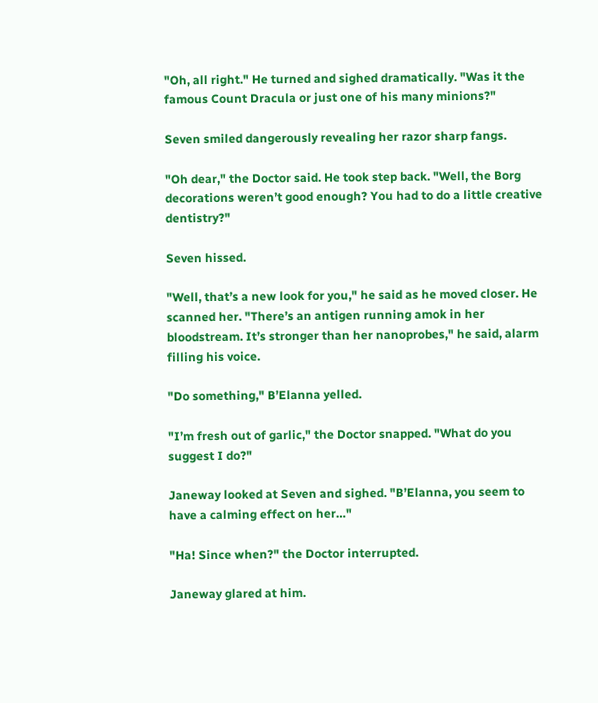"Oh, all right." He turned and sighed dramatically. "Was it the famous Count Dracula or just one of his many minions?"

Seven smiled dangerously revealing her razor sharp fangs.

"Oh dear," the Doctor said. He took step back. "Well, the Borg decorations weren’t good enough? You had to do a little creative dentistry?"

Seven hissed.

"Well, that’s a new look for you," he said as he moved closer. He scanned her. "There’s an antigen running amok in her bloodstream. It’s stronger than her nanoprobes," he said, alarm filling his voice.

"Do something," B’Elanna yelled.

"I’m fresh out of garlic," the Doctor snapped. "What do you suggest I do?"

Janeway looked at Seven and sighed. "B’Elanna, you seem to have a calming effect on her…"

"Ha! Since when?" the Doctor interrupted.

Janeway glared at him.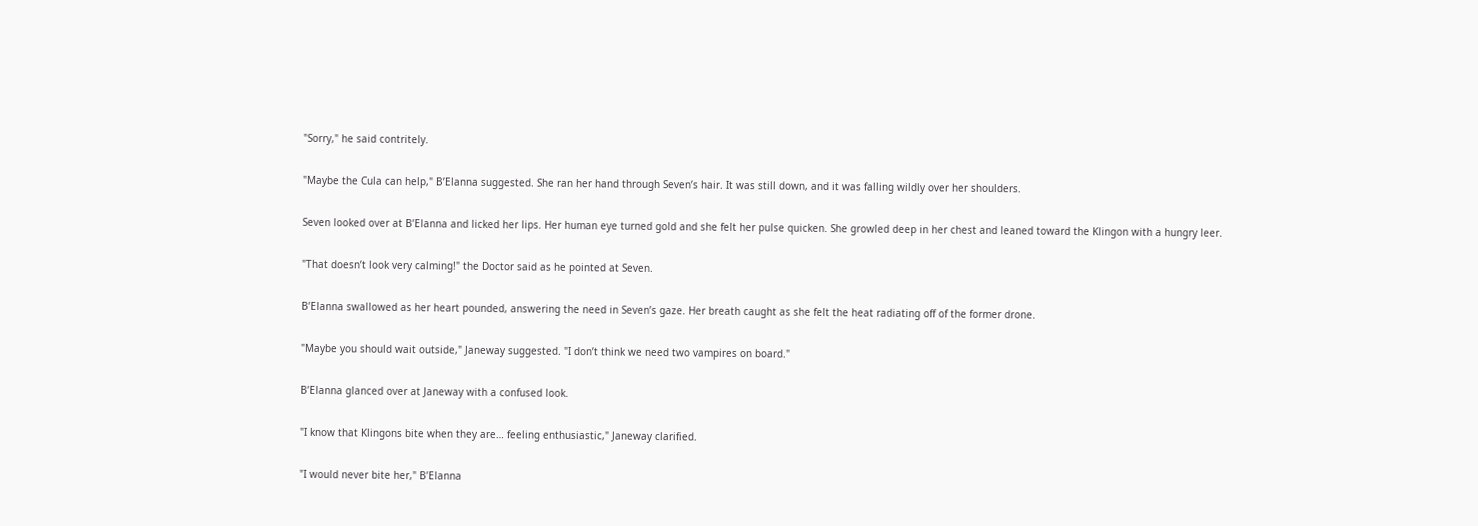"Sorry," he said contritely.

"Maybe the Cula can help," B’Elanna suggested. She ran her hand through Seven’s hair. It was still down, and it was falling wildly over her shoulders.

Seven looked over at B’Elanna and licked her lips. Her human eye turned gold and she felt her pulse quicken. She growled deep in her chest and leaned toward the Klingon with a hungry leer.

"That doesn’t look very calming!" the Doctor said as he pointed at Seven.

B’Elanna swallowed as her heart pounded, answering the need in Seven’s gaze. Her breath caught as she felt the heat radiating off of the former drone.

"Maybe you should wait outside," Janeway suggested. "I don’t think we need two vampires on board."

B’Elanna glanced over at Janeway with a confused look.

"I know that Klingons bite when they are… feeling enthusiastic," Janeway clarified.

"I would never bite her," B’Elanna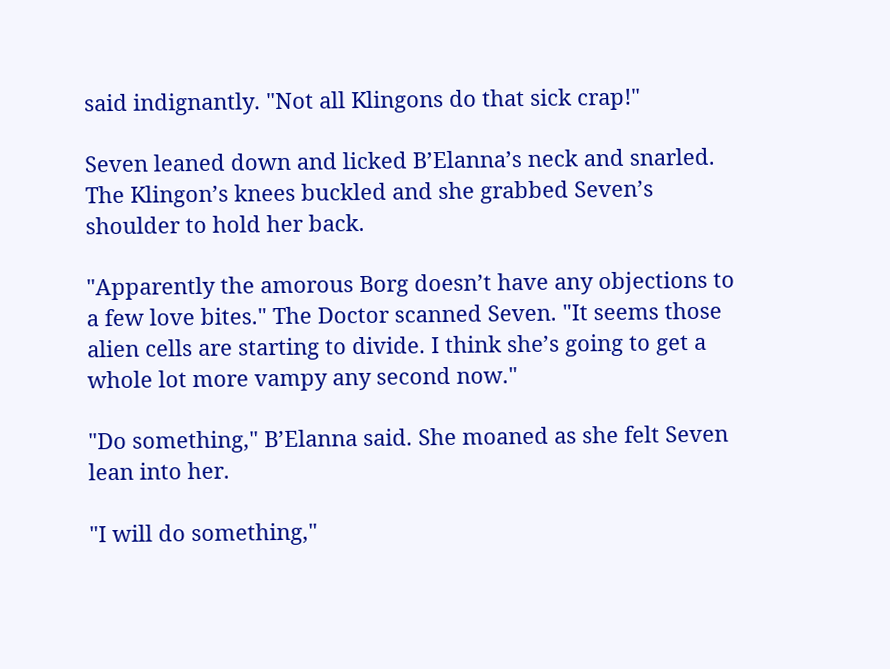said indignantly. "Not all Klingons do that sick crap!"

Seven leaned down and licked B’Elanna’s neck and snarled. The Klingon’s knees buckled and she grabbed Seven’s shoulder to hold her back.

"Apparently the amorous Borg doesn’t have any objections to a few love bites." The Doctor scanned Seven. "It seems those alien cells are starting to divide. I think she’s going to get a whole lot more vampy any second now."

"Do something," B’Elanna said. She moaned as she felt Seven lean into her.

"I will do something,"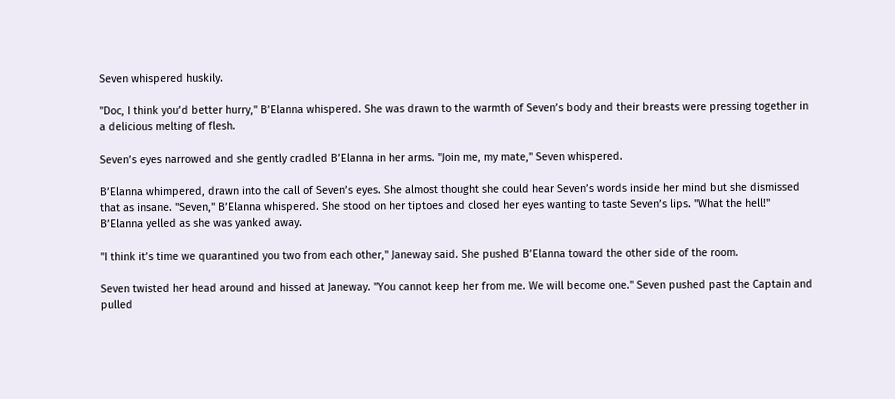Seven whispered huskily.

"Doc, I think you’d better hurry," B’Elanna whispered. She was drawn to the warmth of Seven’s body and their breasts were pressing together in a delicious melting of flesh.

Seven’s eyes narrowed and she gently cradled B’Elanna in her arms. "Join me, my mate," Seven whispered.

B’Elanna whimpered, drawn into the call of Seven’s eyes. She almost thought she could hear Seven’s words inside her mind but she dismissed that as insane. "Seven," B’Elanna whispered. She stood on her tiptoes and closed her eyes wanting to taste Seven’s lips. "What the hell!" B’Elanna yelled as she was yanked away.

"I think it’s time we quarantined you two from each other," Janeway said. She pushed B’Elanna toward the other side of the room.

Seven twisted her head around and hissed at Janeway. "You cannot keep her from me. We will become one." Seven pushed past the Captain and pulled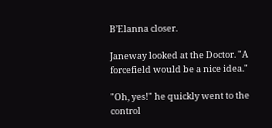B’Elanna closer.

Janeway looked at the Doctor. "A forcefield would be a nice idea."

"Oh, yes!" he quickly went to the control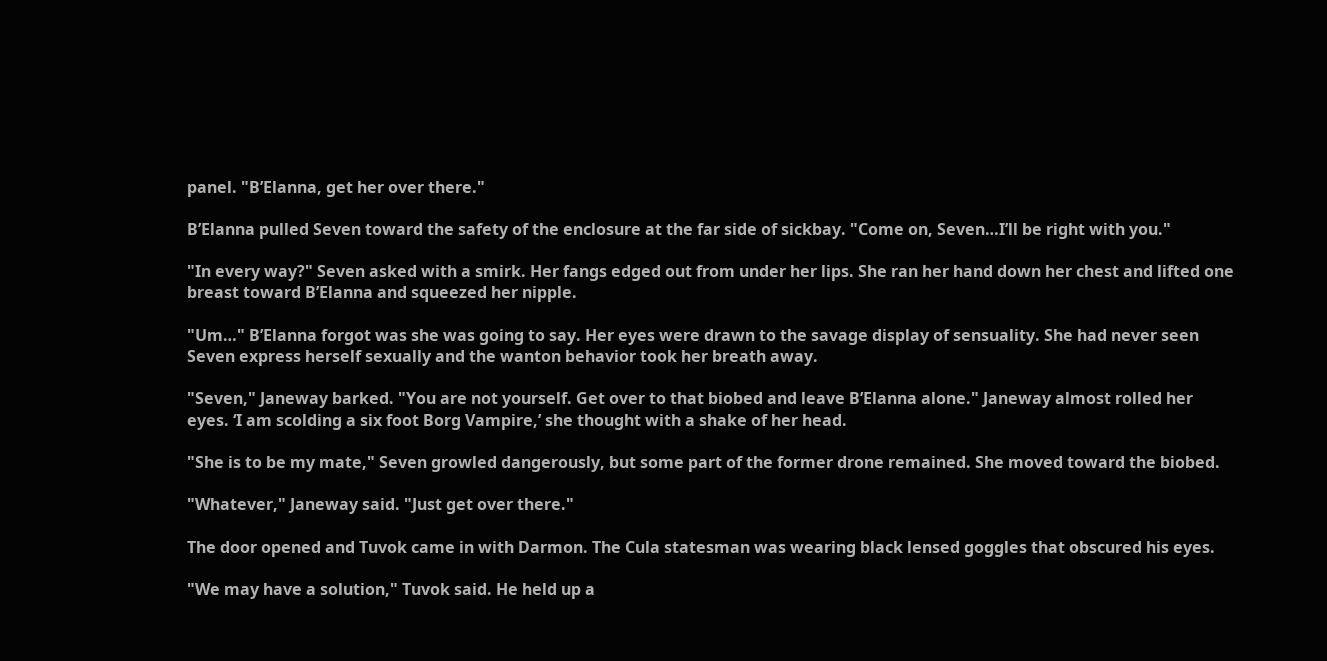panel. "B’Elanna, get her over there."

B’Elanna pulled Seven toward the safety of the enclosure at the far side of sickbay. "Come on, Seven…I’ll be right with you."

"In every way?" Seven asked with a smirk. Her fangs edged out from under her lips. She ran her hand down her chest and lifted one breast toward B’Elanna and squeezed her nipple.

"Um…" B’Elanna forgot was she was going to say. Her eyes were drawn to the savage display of sensuality. She had never seen Seven express herself sexually and the wanton behavior took her breath away.

"Seven," Janeway barked. "You are not yourself. Get over to that biobed and leave B’Elanna alone." Janeway almost rolled her eyes. ‘I am scolding a six foot Borg Vampire,’ she thought with a shake of her head.

"She is to be my mate," Seven growled dangerously, but some part of the former drone remained. She moved toward the biobed.

"Whatever," Janeway said. "Just get over there."

The door opened and Tuvok came in with Darmon. The Cula statesman was wearing black lensed goggles that obscured his eyes.

"We may have a solution," Tuvok said. He held up a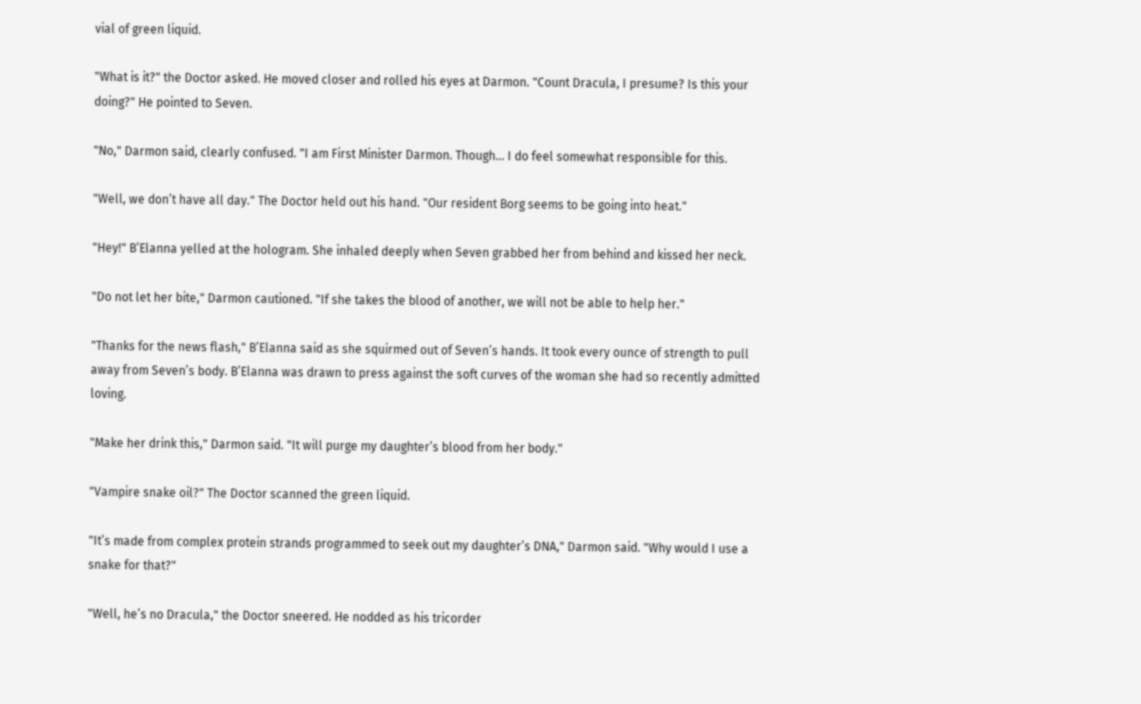vial of green liquid.

"What is it?" the Doctor asked. He moved closer and rolled his eyes at Darmon. "Count Dracula, I presume? Is this your doing?" He pointed to Seven.

"No," Darmon said, clearly confused. "I am First Minister Darmon. Though… I do feel somewhat responsible for this.

"Well, we don’t have all day." The Doctor held out his hand. "Our resident Borg seems to be going into heat."

"Hey!" B’Elanna yelled at the hologram. She inhaled deeply when Seven grabbed her from behind and kissed her neck.

"Do not let her bite," Darmon cautioned. "If she takes the blood of another, we will not be able to help her."

"Thanks for the news flash," B’Elanna said as she squirmed out of Seven’s hands. It took every ounce of strength to pull away from Seven’s body. B’Elanna was drawn to press against the soft curves of the woman she had so recently admitted loving.

"Make her drink this," Darmon said. "It will purge my daughter’s blood from her body."

"Vampire snake oil?" The Doctor scanned the green liquid.

"It’s made from complex protein strands programmed to seek out my daughter’s DNA," Darmon said. "Why would I use a snake for that?"

"Well, he’s no Dracula," the Doctor sneered. He nodded as his tricorder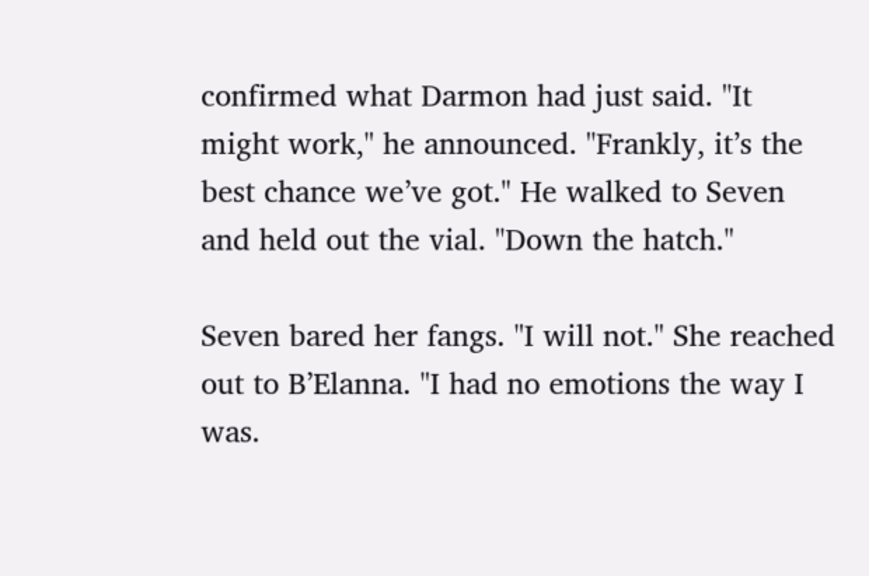confirmed what Darmon had just said. "It might work," he announced. "Frankly, it’s the best chance we’ve got." He walked to Seven and held out the vial. "Down the hatch."

Seven bared her fangs. "I will not." She reached out to B’Elanna. "I had no emotions the way I was.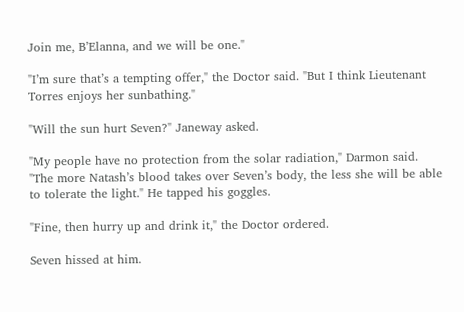Join me, B’Elanna, and we will be one."

"I’m sure that’s a tempting offer," the Doctor said. "But I think Lieutenant Torres enjoys her sunbathing."

"Will the sun hurt Seven?" Janeway asked.

"My people have no protection from the solar radiation," Darmon said. "The more Natash’s blood takes over Seven’s body, the less she will be able to tolerate the light." He tapped his goggles.

"Fine, then hurry up and drink it," the Doctor ordered.

Seven hissed at him.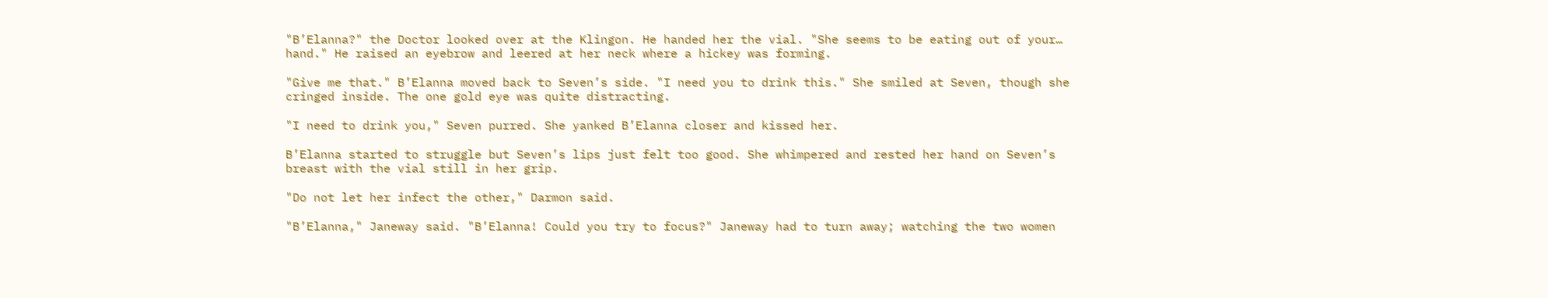"B’Elanna?" the Doctor looked over at the Klingon. He handed her the vial. "She seems to be eating out of your… hand." He raised an eyebrow and leered at her neck where a hickey was forming.

"Give me that." B’Elanna moved back to Seven’s side. "I need you to drink this." She smiled at Seven, though she cringed inside. The one gold eye was quite distracting.

"I need to drink you," Seven purred. She yanked B’Elanna closer and kissed her.

B’Elanna started to struggle but Seven’s lips just felt too good. She whimpered and rested her hand on Seven’s breast with the vial still in her grip.

"Do not let her infect the other," Darmon said.

"B’Elanna," Janeway said. "B’Elanna! Could you try to focus?" Janeway had to turn away; watching the two women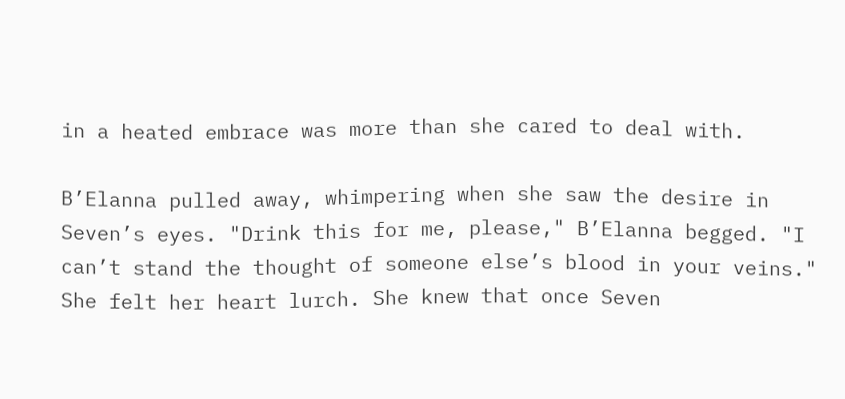in a heated embrace was more than she cared to deal with.

B’Elanna pulled away, whimpering when she saw the desire in Seven’s eyes. "Drink this for me, please," B’Elanna begged. "I can’t stand the thought of someone else’s blood in your veins." She felt her heart lurch. She knew that once Seven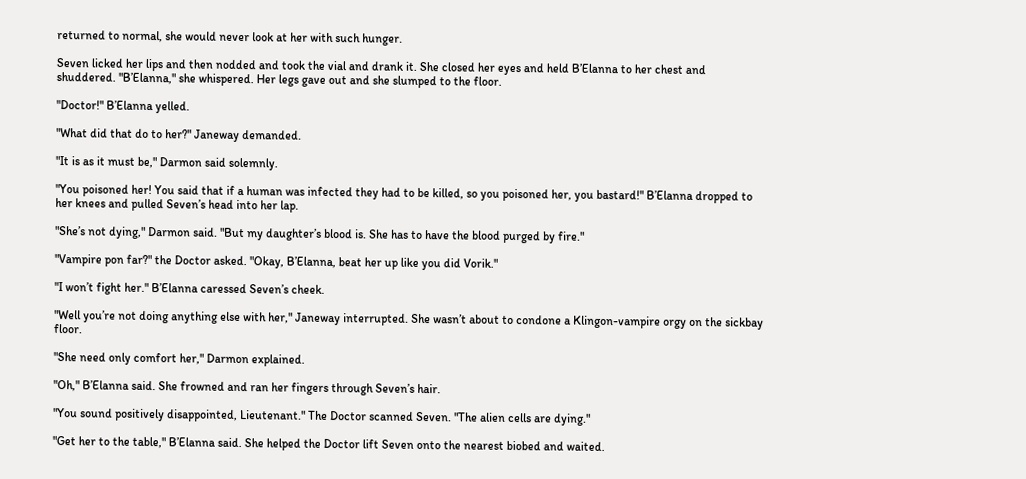returned to normal, she would never look at her with such hunger.

Seven licked her lips and then nodded and took the vial and drank it. She closed her eyes and held B’Elanna to her chest and shuddered. "B’Elanna," she whispered. Her legs gave out and she slumped to the floor.

"Doctor!" B’Elanna yelled.

"What did that do to her?" Janeway demanded.

"It is as it must be," Darmon said solemnly.

"You poisoned her! You said that if a human was infected they had to be killed, so you poisoned her, you bastard!" B’Elanna dropped to her knees and pulled Seven’s head into her lap.

"She’s not dying," Darmon said. "But my daughter’s blood is. She has to have the blood purged by fire."

"Vampire pon far?" the Doctor asked. "Okay, B’Elanna, beat her up like you did Vorik."

"I won’t fight her." B’Elanna caressed Seven’s cheek.

"Well you’re not doing anything else with her," Janeway interrupted. She wasn’t about to condone a Klingon-vampire orgy on the sickbay floor.

"She need only comfort her," Darmon explained.

"Oh," B’Elanna said. She frowned and ran her fingers through Seven’s hair.

"You sound positively disappointed, Lieutenant." The Doctor scanned Seven. "The alien cells are dying."

"Get her to the table," B’Elanna said. She helped the Doctor lift Seven onto the nearest biobed and waited.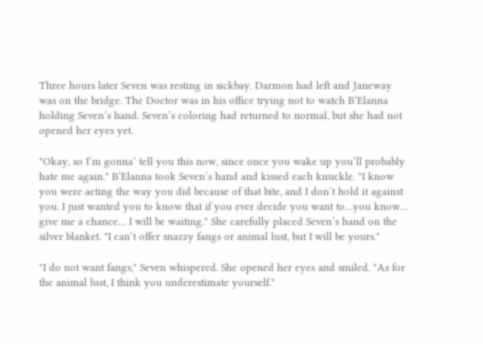Three hours later Seven was resting in sickbay. Darmon had left and Janeway was on the bridge. The Doctor was in his office trying not to watch B’Elanna holding Seven’s hand. Seven’s coloring had returned to normal, but she had not opened her eyes yet.

"Okay, so I’m gonna’ tell you this now, since once you wake up you’ll probably hate me again." B’Elanna took Seven’s hand and kissed each knuckle. "I know you were acting the way you did because of that bite, and I don’t hold it against you. I just wanted you to know that if you ever decide you want to…you know… give me a chance… I will be waiting." She carefully placed Seven’s hand on the silver blanket. "I can’t offer snazzy fangs or animal lust, but I will be yours."

"I do not want fangs," Seven whispered. She opened her eyes and smiled. "As for the animal lust, I think you underestimate yourself."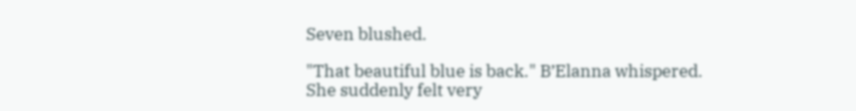Seven blushed.

"That beautiful blue is back." B’Elanna whispered. She suddenly felt very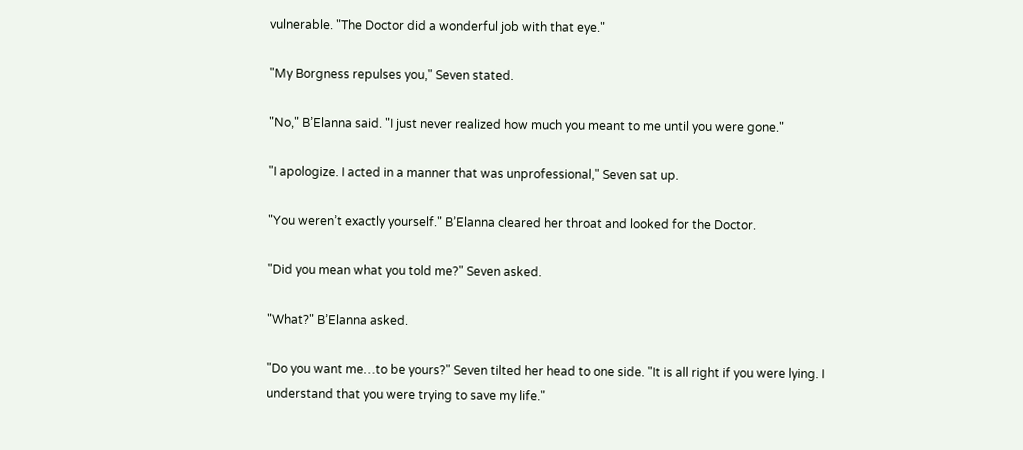vulnerable. "The Doctor did a wonderful job with that eye."

"My Borgness repulses you," Seven stated.

"No," B’Elanna said. "I just never realized how much you meant to me until you were gone."

"I apologize. I acted in a manner that was unprofessional," Seven sat up.

"You weren’t exactly yourself." B’Elanna cleared her throat and looked for the Doctor.

"Did you mean what you told me?" Seven asked.

"What?" B’Elanna asked.

"Do you want me…to be yours?" Seven tilted her head to one side. "It is all right if you were lying. I understand that you were trying to save my life."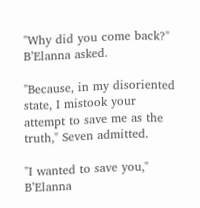"Why did you come back?" B’Elanna asked.

"Because, in my disoriented state, I mistook your attempt to save me as the truth," Seven admitted.

"I wanted to save you," B’Elanna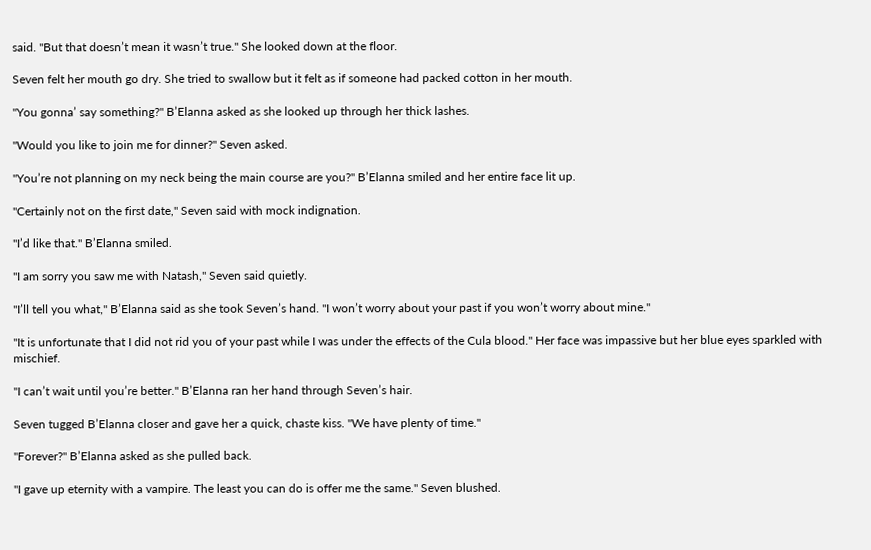said. "But that doesn’t mean it wasn’t true." She looked down at the floor.

Seven felt her mouth go dry. She tried to swallow but it felt as if someone had packed cotton in her mouth.

"You gonna’ say something?" B’Elanna asked as she looked up through her thick lashes.

"Would you like to join me for dinner?" Seven asked.

"You’re not planning on my neck being the main course are you?" B’Elanna smiled and her entire face lit up.

"Certainly not on the first date," Seven said with mock indignation.

"I’d like that." B’Elanna smiled.

"I am sorry you saw me with Natash," Seven said quietly.

"I’ll tell you what," B’Elanna said as she took Seven’s hand. "I won’t worry about your past if you won’t worry about mine."

"It is unfortunate that I did not rid you of your past while I was under the effects of the Cula blood." Her face was impassive but her blue eyes sparkled with mischief.

"I can’t wait until you’re better." B’Elanna ran her hand through Seven’s hair.

Seven tugged B’Elanna closer and gave her a quick, chaste kiss. "We have plenty of time."

"Forever?" B’Elanna asked as she pulled back.

"I gave up eternity with a vampire. The least you can do is offer me the same." Seven blushed.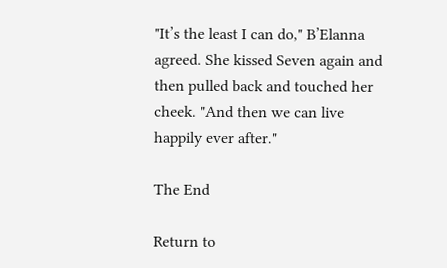"It’s the least I can do," B’Elanna agreed. She kissed Seven again and then pulled back and touched her cheek. "And then we can live happily ever after."

The End

Return to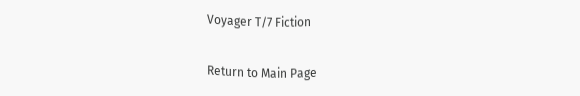Voyager T/7 Fiction

Return to Main Page